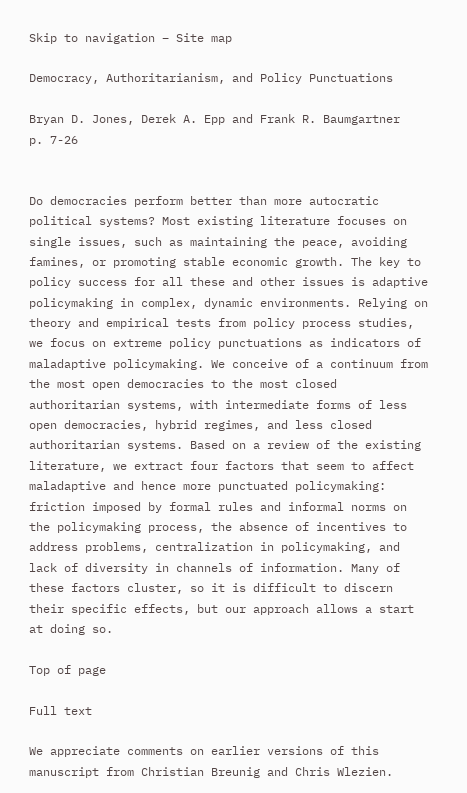Skip to navigation – Site map

Democracy, Authoritarianism, and Policy Punctuations

Bryan D. Jones, Derek A. Epp and Frank R. Baumgartner
p. 7-26


Do democracies perform better than more autocratic political systems? Most existing literature focuses on single issues, such as maintaining the peace, avoiding famines, or promoting stable economic growth. The key to policy success for all these and other issues is adaptive policymaking in complex, dynamic environments. Relying on theory and empirical tests from policy process studies, we focus on extreme policy punctuations as indicators of maladaptive policymaking. We conceive of a continuum from the most open democracies to the most closed authoritarian systems, with intermediate forms of less open democracies, hybrid regimes, and less closed authoritarian systems. Based on a review of the existing literature, we extract four factors that seem to affect maladaptive and hence more punctuated policymaking: friction imposed by formal rules and informal norms on the policymaking process, the absence of incentives to address problems, centralization in policymaking, and lack of diversity in channels of information. Many of these factors cluster, so it is difficult to discern their specific effects, but our approach allows a start at doing so.

Top of page

Full text

We appreciate comments on earlier versions of this manuscript from Christian Breunig and Chris Wlezien.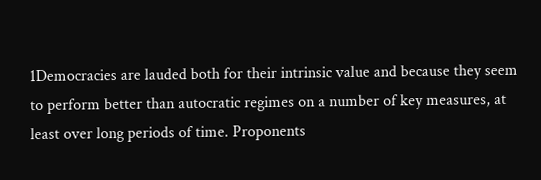1Democracies are lauded both for their intrinsic value and because they seem to perform better than autocratic regimes on a number of key measures, at least over long periods of time. Proponents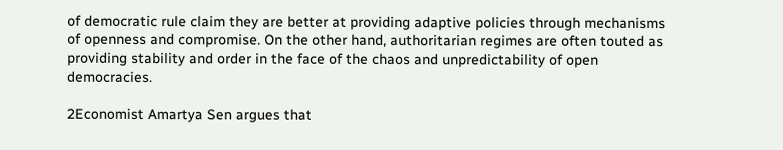of democratic rule claim they are better at providing adaptive policies through mechanisms of openness and compromise. On the other hand, authoritarian regimes are often touted as providing stability and order in the face of the chaos and unpredictability of open democracies.

2Economist Amartya Sen argues that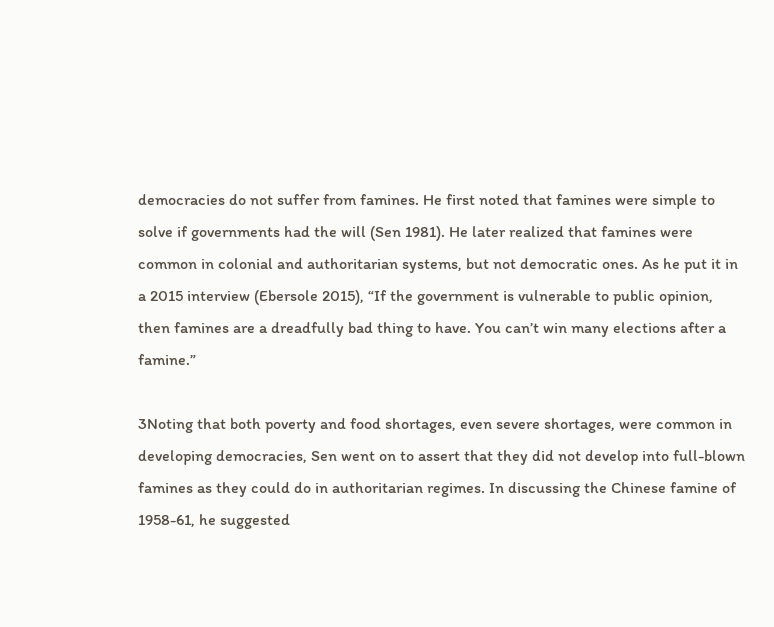democracies do not suffer from famines. He first noted that famines were simple to solve if governments had the will (Sen 1981). He later realized that famines were common in colonial and authoritarian systems, but not democratic ones. As he put it in a 2015 interview (Ebersole 2015), “If the government is vulnerable to public opinion, then famines are a dreadfully bad thing to have. You can’t win many elections after a famine.”

3Noting that both poverty and food shortages, even severe shortages, were common in developing democracies, Sen went on to assert that they did not develop into full-blown famines as they could do in authoritarian regimes. In discussing the Chinese famine of 1958-61, he suggested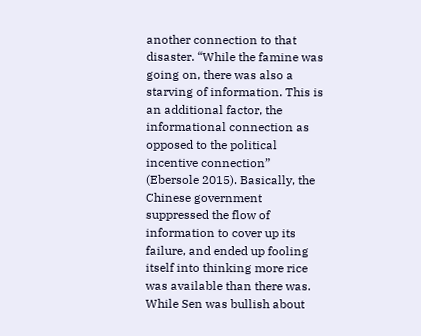another connection to that disaster. “While the famine was going on, there was also a starving of information. This is an additional factor, the informational connection as opposed to the political incentive connection” (Ebersole 2015). Basically, the Chinese government suppressed the flow of information to cover up its failure, and ended up fooling itself into thinking more rice was available than there was. While Sen was bullish about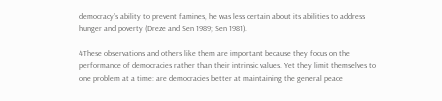democracy’s ability to prevent famines, he was less certain about its abilities to address hunger and poverty (Dreze and Sen 1989; Sen 1981).

4These observations and others like them are important because they focus on the performance of democracies rather than their intrinsic values. Yet they limit themselves to one problem at a time: are democracies better at maintaining the general peace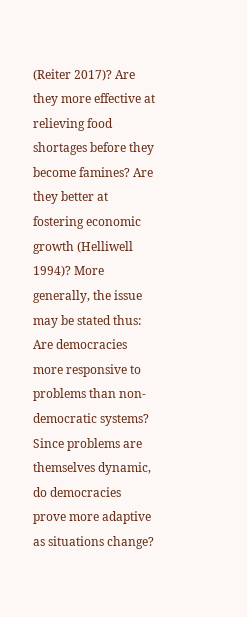(Reiter 2017)? Are they more effective at relieving food shortages before they become famines? Are they better at fostering economic growth (Helliwell 1994)? More generally, the issue may be stated thus: Are democracies more responsive to problems than non-democratic systems? Since problems are themselves dynamic, do democracies prove more adaptive as situations change?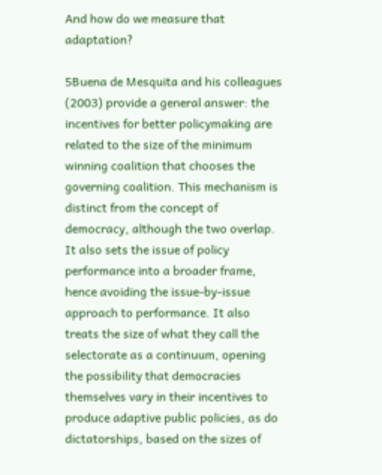And how do we measure that adaptation?

5Buena de Mesquita and his colleagues (2003) provide a general answer: the incentives for better policymaking are related to the size of the minimum winning coalition that chooses the governing coalition. This mechanism is distinct from the concept of democracy, although the two overlap. It also sets the issue of policy performance into a broader frame, hence avoiding the issue-by-issue approach to performance. It also treats the size of what they call the selectorate as a continuum, opening the possibility that democracies themselves vary in their incentives to produce adaptive public policies, as do dictatorships, based on the sizes of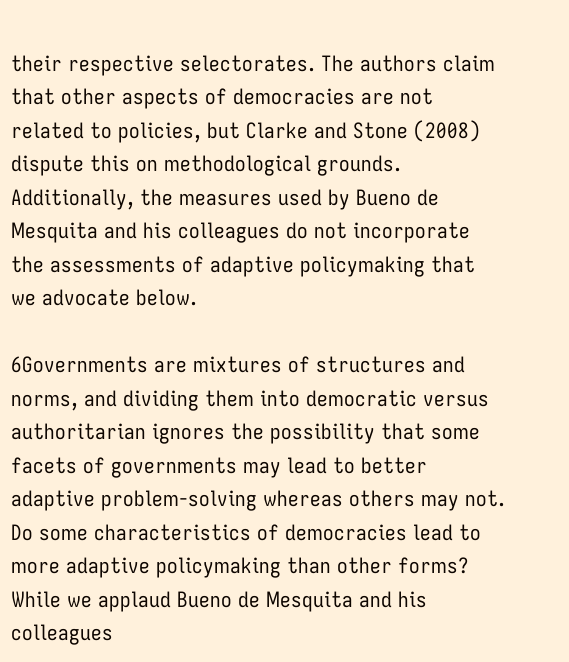their respective selectorates. The authors claim that other aspects of democracies are not related to policies, but Clarke and Stone (2008) dispute this on methodological grounds. Additionally, the measures used by Bueno de Mesquita and his colleagues do not incorporate the assessments of adaptive policymaking that we advocate below.

6Governments are mixtures of structures and norms, and dividing them into democratic versus authoritarian ignores the possibility that some facets of governments may lead to better adaptive problem-solving whereas others may not. Do some characteristics of democracies lead to more adaptive policymaking than other forms? While we applaud Bueno de Mesquita and his colleagues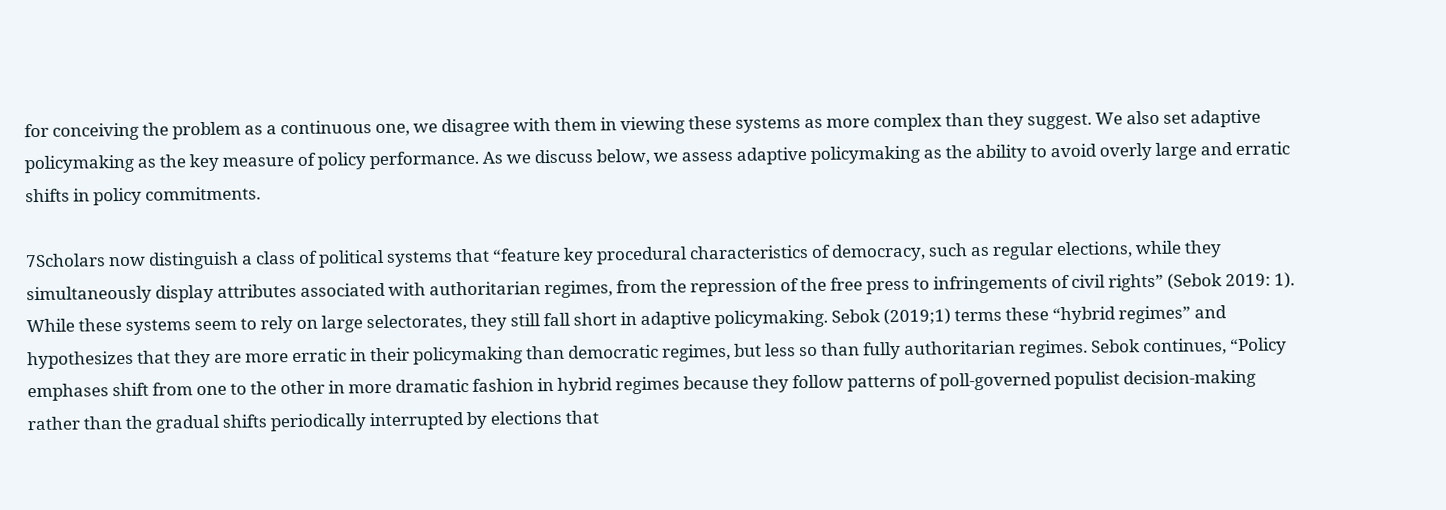for conceiving the problem as a continuous one, we disagree with them in viewing these systems as more complex than they suggest. We also set adaptive policymaking as the key measure of policy performance. As we discuss below, we assess adaptive policymaking as the ability to avoid overly large and erratic shifts in policy commitments.

7Scholars now distinguish a class of political systems that “feature key procedural characteristics of democracy, such as regular elections, while they simultaneously display attributes associated with authoritarian regimes, from the repression of the free press to infringements of civil rights” (Sebok 2019: 1). While these systems seem to rely on large selectorates, they still fall short in adaptive policymaking. Sebok (2019;1) terms these “hybrid regimes” and hypothesizes that they are more erratic in their policymaking than democratic regimes, but less so than fully authoritarian regimes. Sebok continues, “Policy emphases shift from one to the other in more dramatic fashion in hybrid regimes because they follow patterns of poll-governed populist decision-making rather than the gradual shifts periodically interrupted by elections that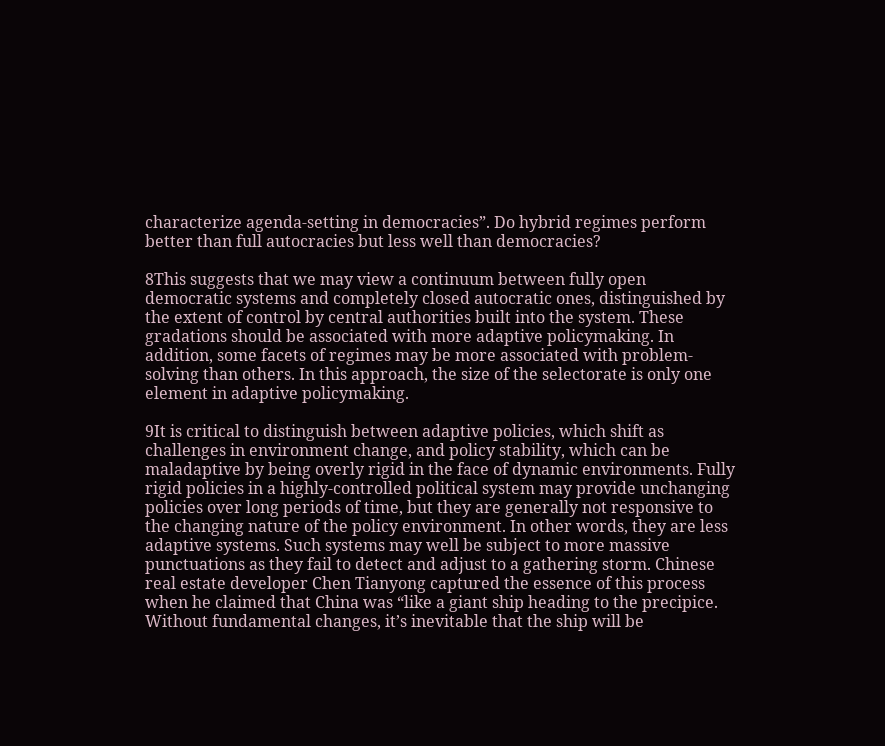characterize agenda-setting in democracies”. Do hybrid regimes perform better than full autocracies but less well than democracies?

8This suggests that we may view a continuum between fully open democratic systems and completely closed autocratic ones, distinguished by the extent of control by central authorities built into the system. These gradations should be associated with more adaptive policymaking. In addition, some facets of regimes may be more associated with problem-solving than others. In this approach, the size of the selectorate is only one element in adaptive policymaking.

9It is critical to distinguish between adaptive policies, which shift as challenges in environment change, and policy stability, which can be maladaptive by being overly rigid in the face of dynamic environments. Fully rigid policies in a highly-controlled political system may provide unchanging policies over long periods of time, but they are generally not responsive to the changing nature of the policy environment. In other words, they are less adaptive systems. Such systems may well be subject to more massive punctuations as they fail to detect and adjust to a gathering storm. Chinese real estate developer Chen Tianyong captured the essence of this process when he claimed that China was “like a giant ship heading to the precipice. Without fundamental changes, it’s inevitable that the ship will be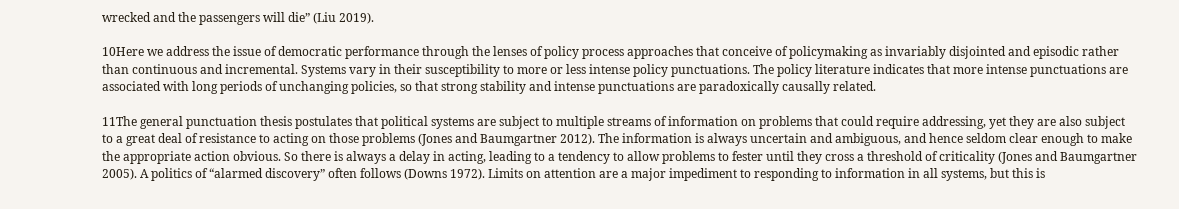wrecked and the passengers will die” (Liu 2019).

10Here we address the issue of democratic performance through the lenses of policy process approaches that conceive of policymaking as invariably disjointed and episodic rather than continuous and incremental. Systems vary in their susceptibility to more or less intense policy punctuations. The policy literature indicates that more intense punctuations are associated with long periods of unchanging policies, so that strong stability and intense punctuations are paradoxically causally related.

11The general punctuation thesis postulates that political systems are subject to multiple streams of information on problems that could require addressing, yet they are also subject to a great deal of resistance to acting on those problems (Jones and Baumgartner 2012). The information is always uncertain and ambiguous, and hence seldom clear enough to make the appropriate action obvious. So there is always a delay in acting, leading to a tendency to allow problems to fester until they cross a threshold of criticality (Jones and Baumgartner 2005). A politics of “alarmed discovery” often follows (Downs 1972). Limits on attention are a major impediment to responding to information in all systems, but this is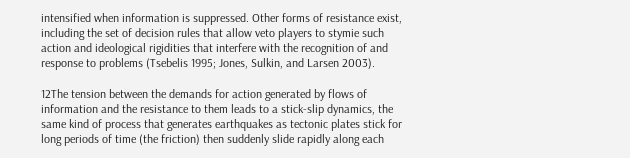intensified when information is suppressed. Other forms of resistance exist, including the set of decision rules that allow veto players to stymie such action and ideological rigidities that interfere with the recognition of and response to problems (Tsebelis 1995; Jones, Sulkin, and Larsen 2003).

12The tension between the demands for action generated by flows of information and the resistance to them leads to a stick-slip dynamics, the same kind of process that generates earthquakes as tectonic plates stick for long periods of time (the friction) then suddenly slide rapidly along each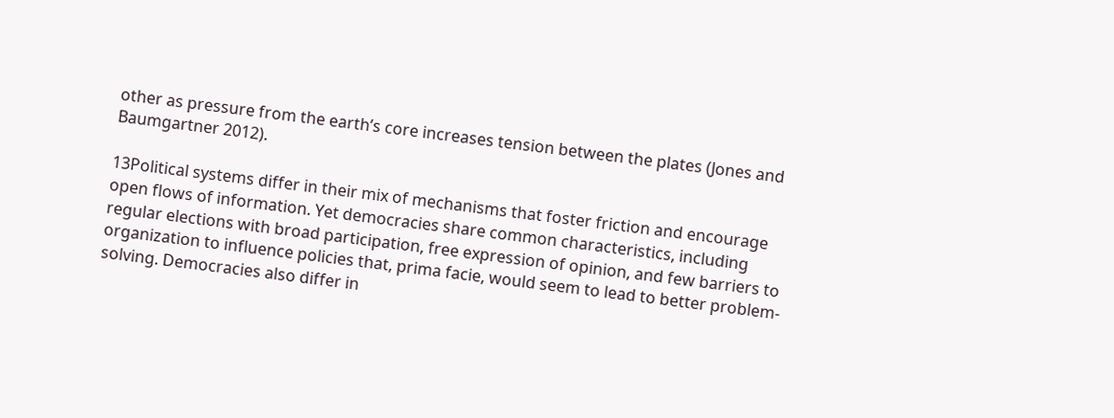other as pressure from the earth’s core increases tension between the plates (Jones and Baumgartner 2012).

13Political systems differ in their mix of mechanisms that foster friction and encourage open flows of information. Yet democracies share common characteristics, including regular elections with broad participation, free expression of opinion, and few barriers to organization to influence policies that, prima facie, would seem to lead to better problem-solving. Democracies also differ in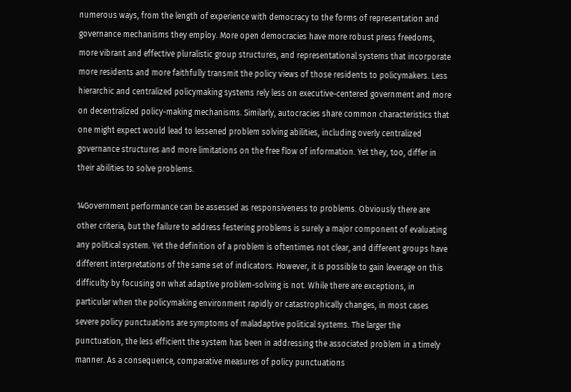numerous ways, from the length of experience with democracy to the forms of representation and governance mechanisms they employ. More open democracies have more robust press freedoms, more vibrant and effective pluralistic group structures, and representational systems that incorporate more residents and more faithfully transmit the policy views of those residents to policymakers. Less hierarchic and centralized policymaking systems rely less on executive-centered government and more on decentralized policy-making mechanisms. Similarly, autocracies share common characteristics that one might expect would lead to lessened problem solving abilities, including overly centralized governance structures and more limitations on the free flow of information. Yet they, too, differ in their abilities to solve problems.

14Government performance can be assessed as responsiveness to problems. Obviously there are other criteria, but the failure to address festering problems is surely a major component of evaluating any political system. Yet the definition of a problem is oftentimes not clear, and different groups have different interpretations of the same set of indicators. However, it is possible to gain leverage on this difficulty by focusing on what adaptive problem-solving is not. While there are exceptions, in particular when the policymaking environment rapidly or catastrophically changes, in most cases severe policy punctuations are symptoms of maladaptive political systems. The larger the punctuation, the less efficient the system has been in addressing the associated problem in a timely manner. As a consequence, comparative measures of policy punctuations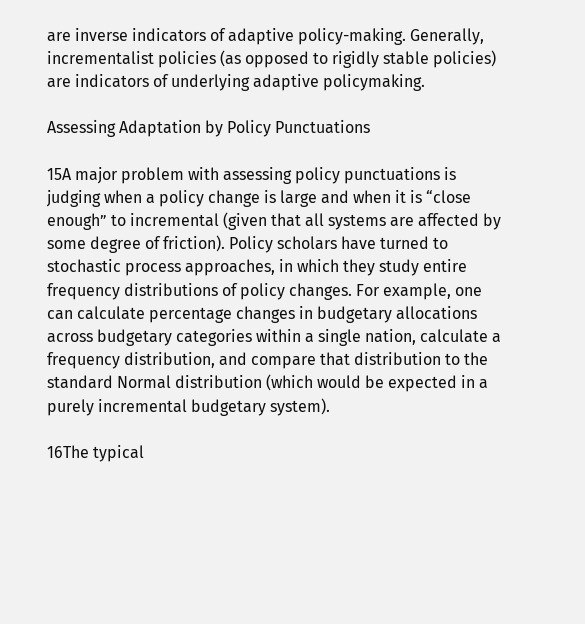are inverse indicators of adaptive policy-making. Generally, incrementalist policies (as opposed to rigidly stable policies) are indicators of underlying adaptive policymaking.

Assessing Adaptation by Policy Punctuations

15A major problem with assessing policy punctuations is judging when a policy change is large and when it is “close enough” to incremental (given that all systems are affected by some degree of friction). Policy scholars have turned to stochastic process approaches, in which they study entire frequency distributions of policy changes. For example, one can calculate percentage changes in budgetary allocations across budgetary categories within a single nation, calculate a frequency distribution, and compare that distribution to the standard Normal distribution (which would be expected in a purely incremental budgetary system).

16The typical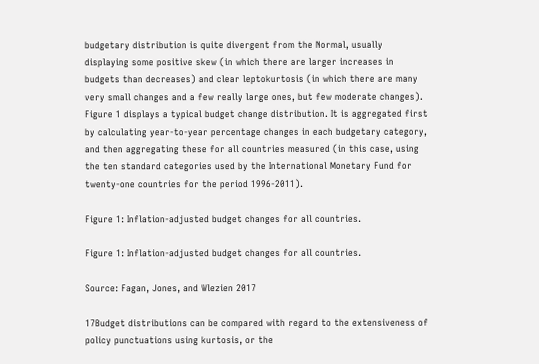budgetary distribution is quite divergent from the Normal, usually displaying some positive skew (in which there are larger increases in budgets than decreases) and clear leptokurtosis (in which there are many very small changes and a few really large ones, but few moderate changes). Figure 1 displays a typical budget change distribution. It is aggregated first by calculating year-to-year percentage changes in each budgetary category, and then aggregating these for all countries measured (in this case, using the ten standard categories used by the International Monetary Fund for twenty-one countries for the period 1996-2011).

Figure 1: Inflation-adjusted budget changes for all countries.

Figure 1: Inflation-adjusted budget changes for all countries.

Source: Fagan, Jones, and Wlezien 2017

17Budget distributions can be compared with regard to the extensiveness of policy punctuations using kurtosis, or the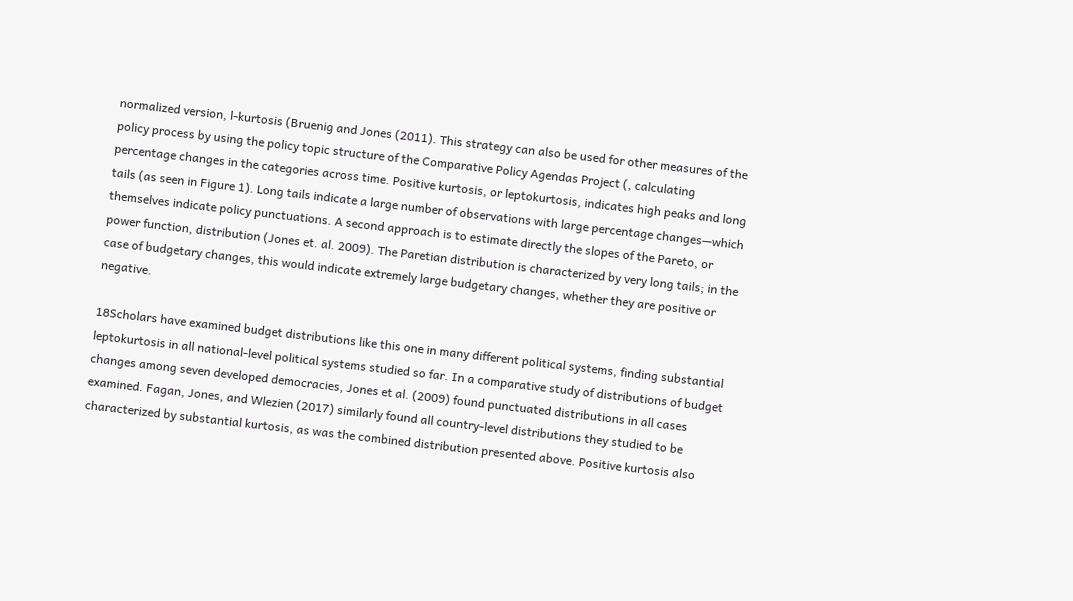normalized version, l-kurtosis (Bruenig and Jones (2011). This strategy can also be used for other measures of the policy process by using the policy topic structure of the Comparative Policy Agendas Project (, calculating percentage changes in the categories across time. Positive kurtosis, or leptokurtosis, indicates high peaks and long tails (as seen in Figure 1). Long tails indicate a large number of observations with large percentage changes—which themselves indicate policy punctuations. A second approach is to estimate directly the slopes of the Pareto, or power function, distribution (Jones et. al. 2009). The Paretian distribution is characterized by very long tails; in the case of budgetary changes, this would indicate extremely large budgetary changes, whether they are positive or negative.

18Scholars have examined budget distributions like this one in many different political systems, finding substantial leptokurtosis in all national-level political systems studied so far. In a comparative study of distributions of budget changes among seven developed democracies, Jones et al. (2009) found punctuated distributions in all cases examined. Fagan, Jones, and Wlezien (2017) similarly found all country-level distributions they studied to be characterized by substantial kurtosis, as was the combined distribution presented above. Positive kurtosis also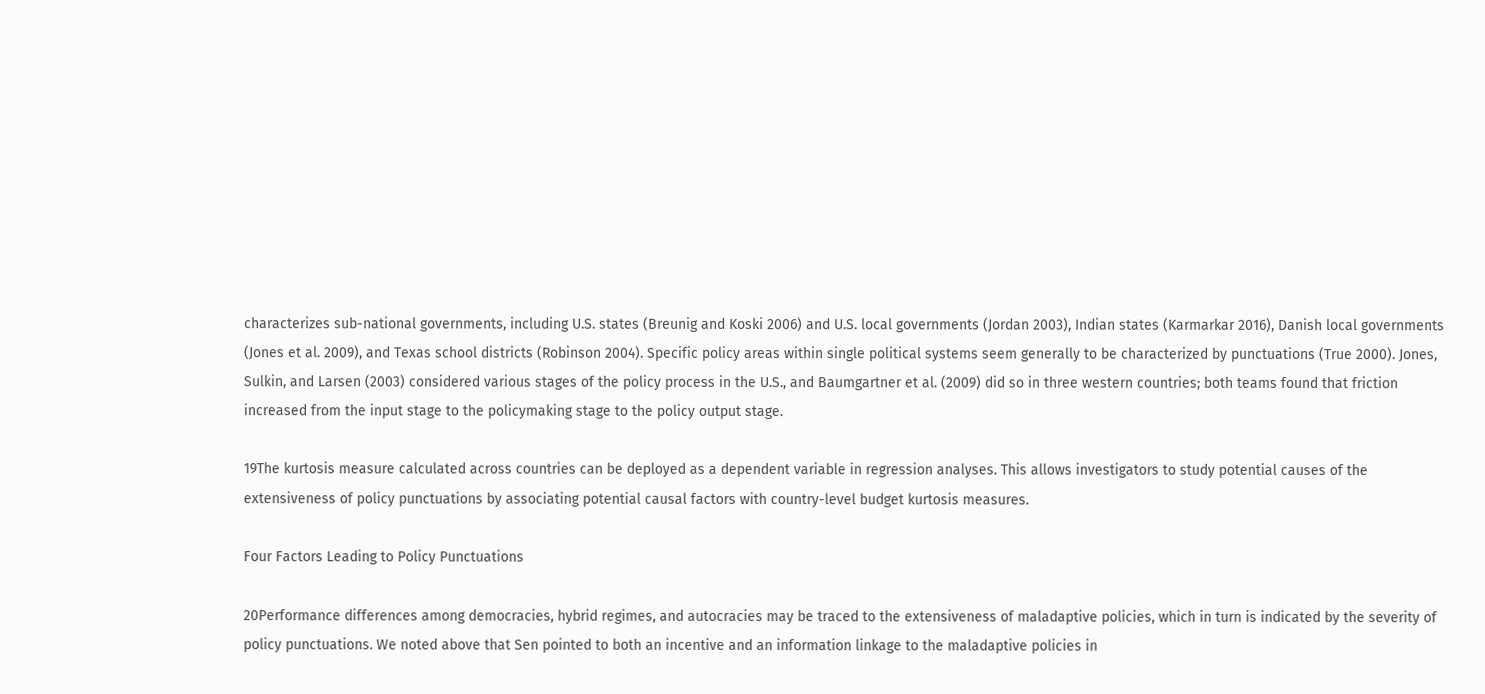characterizes sub-national governments, including U.S. states (Breunig and Koski 2006) and U.S. local governments (Jordan 2003), Indian states (Karmarkar 2016), Danish local governments (Jones et al. 2009), and Texas school districts (Robinson 2004). Specific policy areas within single political systems seem generally to be characterized by punctuations (True 2000). Jones, Sulkin, and Larsen (2003) considered various stages of the policy process in the U.S., and Baumgartner et al. (2009) did so in three western countries; both teams found that friction increased from the input stage to the policymaking stage to the policy output stage.

19The kurtosis measure calculated across countries can be deployed as a dependent variable in regression analyses. This allows investigators to study potential causes of the extensiveness of policy punctuations by associating potential causal factors with country-level budget kurtosis measures.

Four Factors Leading to Policy Punctuations

20Performance differences among democracies, hybrid regimes, and autocracies may be traced to the extensiveness of maladaptive policies, which in turn is indicated by the severity of policy punctuations. We noted above that Sen pointed to both an incentive and an information linkage to the maladaptive policies in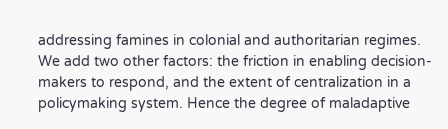addressing famines in colonial and authoritarian regimes. We add two other factors: the friction in enabling decision-makers to respond, and the extent of centralization in a policymaking system. Hence the degree of maladaptive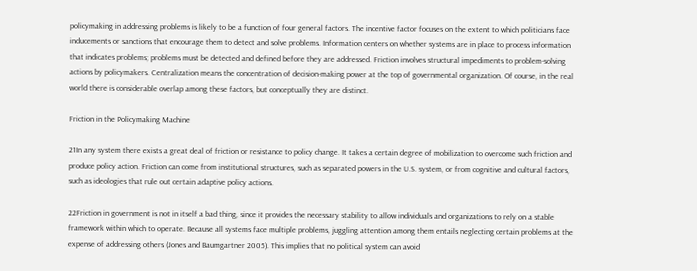policymaking in addressing problems is likely to be a function of four general factors. The incentive factor focuses on the extent to which politicians face inducements or sanctions that encourage them to detect and solve problems. Information centers on whether systems are in place to process information that indicates problems; problems must be detected and defined before they are addressed. Friction involves structural impediments to problem-solving actions by policymakers. Centralization means the concentration of decision-making power at the top of governmental organization. Of course, in the real world there is considerable overlap among these factors, but conceptually they are distinct.

Friction in the Policymaking Machine

21In any system there exists a great deal of friction or resistance to policy change. It takes a certain degree of mobilization to overcome such friction and produce policy action. Friction can come from institutional structures, such as separated powers in the U.S. system, or from cognitive and cultural factors, such as ideologies that rule out certain adaptive policy actions.

22Friction in government is not in itself a bad thing, since it provides the necessary stability to allow individuals and organizations to rely on a stable framework within which to operate. Because all systems face multiple problems, juggling attention among them entails neglecting certain problems at the expense of addressing others (Jones and Baumgartner 2005). This implies that no political system can avoid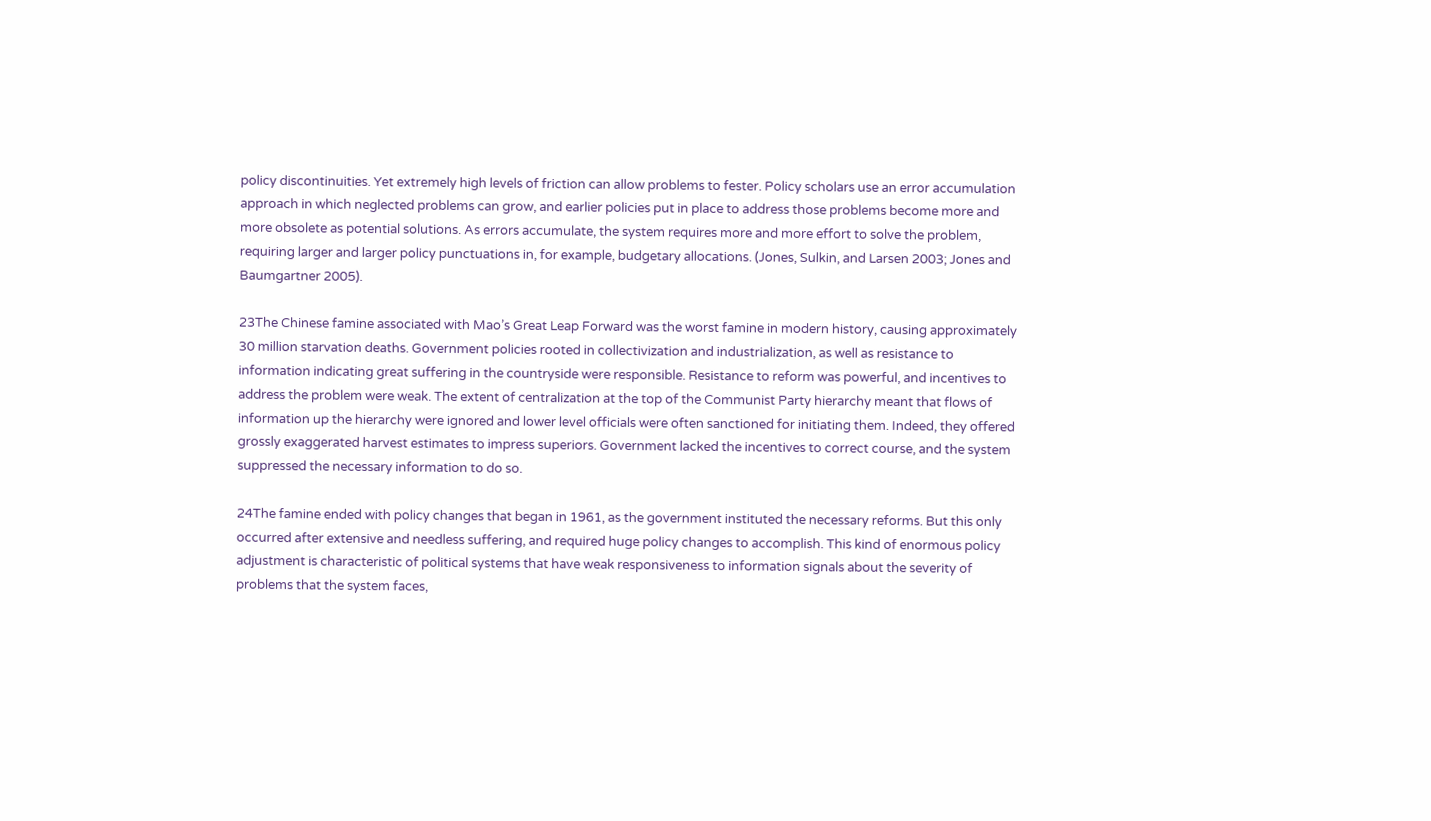policy discontinuities. Yet extremely high levels of friction can allow problems to fester. Policy scholars use an error accumulation approach in which neglected problems can grow, and earlier policies put in place to address those problems become more and more obsolete as potential solutions. As errors accumulate, the system requires more and more effort to solve the problem, requiring larger and larger policy punctuations in, for example, budgetary allocations. (Jones, Sulkin, and Larsen 2003; Jones and Baumgartner 2005).

23The Chinese famine associated with Mao’s Great Leap Forward was the worst famine in modern history, causing approximately 30 million starvation deaths. Government policies rooted in collectivization and industrialization, as well as resistance to information indicating great suffering in the countryside were responsible. Resistance to reform was powerful, and incentives to address the problem were weak. The extent of centralization at the top of the Communist Party hierarchy meant that flows of information up the hierarchy were ignored and lower level officials were often sanctioned for initiating them. Indeed, they offered grossly exaggerated harvest estimates to impress superiors. Government lacked the incentives to correct course, and the system suppressed the necessary information to do so.

24The famine ended with policy changes that began in 1961, as the government instituted the necessary reforms. But this only occurred after extensive and needless suffering, and required huge policy changes to accomplish. This kind of enormous policy adjustment is characteristic of political systems that have weak responsiveness to information signals about the severity of problems that the system faces,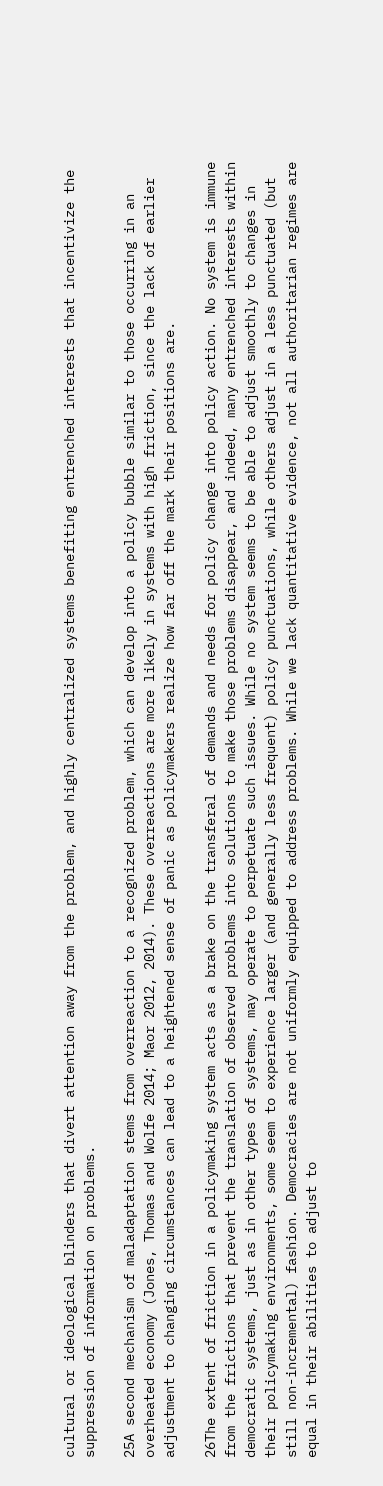cultural or ideological blinders that divert attention away from the problem, and highly centralized systems benefiting entrenched interests that incentivize the suppression of information on problems.

25A second mechanism of maladaptation stems from overreaction to a recognized problem, which can develop into a policy bubble similar to those occurring in an overheated economy (Jones, Thomas and Wolfe 2014; Maor 2012, 2014). These overreactions are more likely in systems with high friction, since the lack of earlier adjustment to changing circumstances can lead to a heightened sense of panic as policymakers realize how far off the mark their positions are.

26The extent of friction in a policymaking system acts as a brake on the transferal of demands and needs for policy change into policy action. No system is immune from the frictions that prevent the translation of observed problems into solutions to make those problems disappear, and indeed, many entrenched interests within democratic systems, just as in other types of systems, may operate to perpetuate such issues. While no system seems to be able to adjust smoothly to changes in their policymaking environments, some seem to experience larger (and generally less frequent) policy punctuations, while others adjust in a less punctuated (but still non-incremental) fashion. Democracies are not uniformly equipped to address problems. While we lack quantitative evidence, not all authoritarian regimes are equal in their abilities to adjust to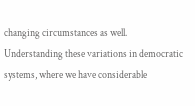changing circumstances as well. Understanding these variations in democratic systems, where we have considerable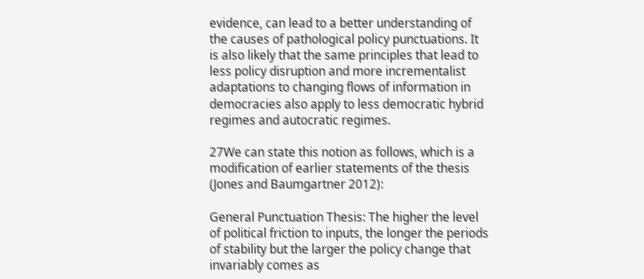evidence, can lead to a better understanding of the causes of pathological policy punctuations. It is also likely that the same principles that lead to less policy disruption and more incrementalist adaptations to changing flows of information in democracies also apply to less democratic hybrid regimes and autocratic regimes.

27We can state this notion as follows, which is a modification of earlier statements of the thesis (Jones and Baumgartner 2012):

General Punctuation Thesis: The higher the level of political friction to inputs, the longer the periods of stability but the larger the policy change that invariably comes as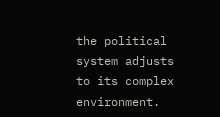the political system adjusts to its complex environment.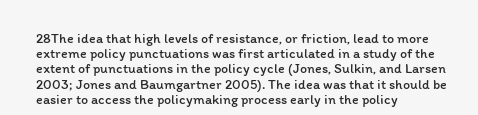28The idea that high levels of resistance, or friction, lead to more extreme policy punctuations was first articulated in a study of the extent of punctuations in the policy cycle (Jones, Sulkin, and Larsen 2003; Jones and Baumgartner 2005). The idea was that it should be easier to access the policymaking process early in the policy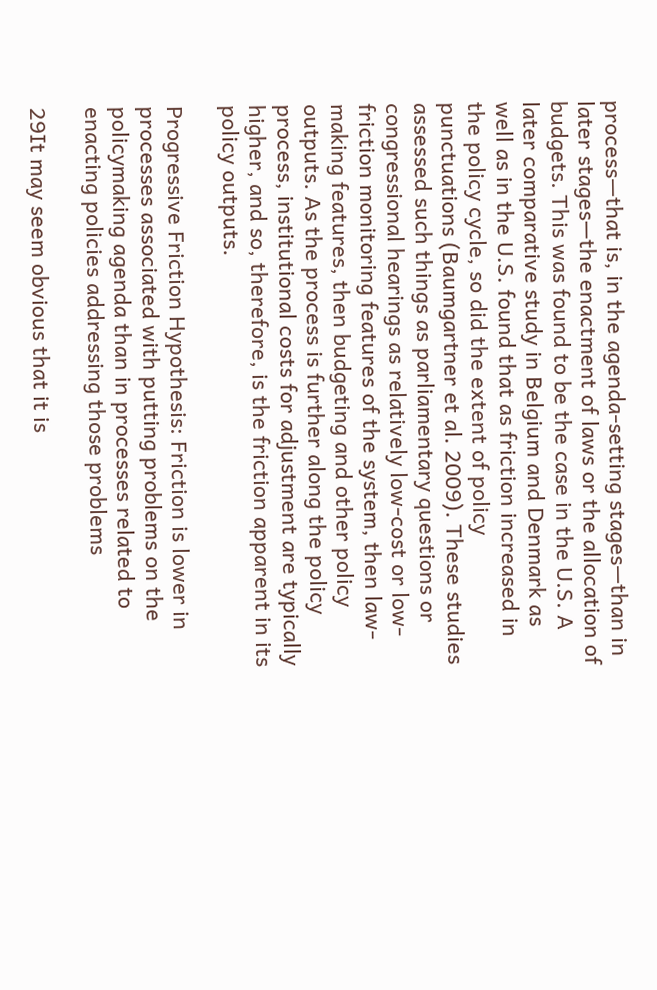process—that is, in the agenda-setting stages—than in later stages—the enactment of laws or the allocation of budgets. This was found to be the case in the U.S. A later comparative study in Belgium and Denmark as well as in the U.S. found that as friction increased in the policy cycle, so did the extent of policy punctuations (Baumgartner et al. 2009). These studies assessed such things as parliamentary questions or congressional hearings as relatively low-cost or low-friction monitoring features of the system, then law-making features, then budgeting and other policy outputs. As the process is further along the policy process, institutional costs for adjustment are typically higher, and so, therefore, is the friction apparent in its policy outputs.

Progressive Friction Hypothesis: Friction is lower in processes associated with putting problems on the policymaking agenda than in processes related to enacting policies addressing those problems

29It may seem obvious that it is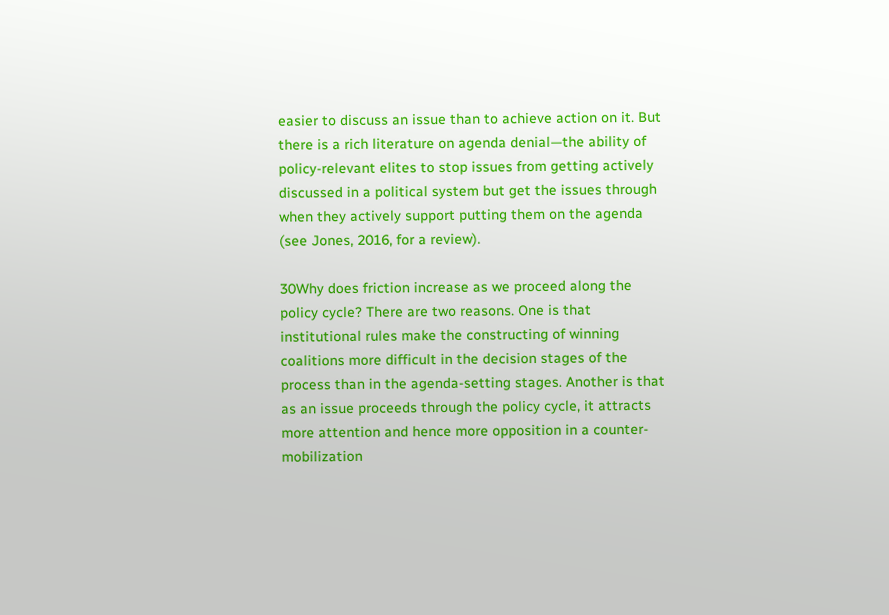easier to discuss an issue than to achieve action on it. But there is a rich literature on agenda denial—the ability of policy-relevant elites to stop issues from getting actively discussed in a political system but get the issues through when they actively support putting them on the agenda (see Jones, 2016, for a review).

30Why does friction increase as we proceed along the policy cycle? There are two reasons. One is that institutional rules make the constructing of winning coalitions more difficult in the decision stages of the process than in the agenda-setting stages. Another is that as an issue proceeds through the policy cycle, it attracts more attention and hence more opposition in a counter-mobilization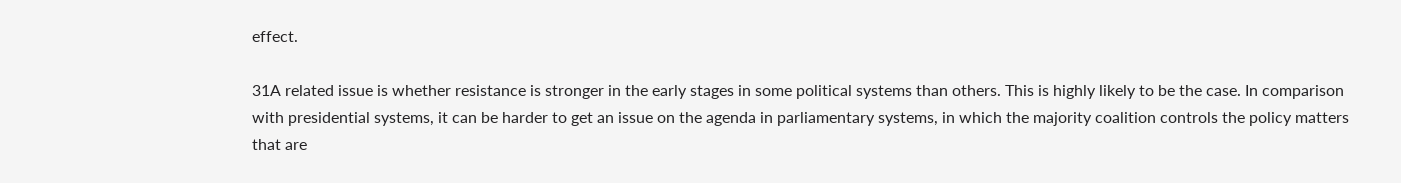effect.

31A related issue is whether resistance is stronger in the early stages in some political systems than others. This is highly likely to be the case. In comparison with presidential systems, it can be harder to get an issue on the agenda in parliamentary systems, in which the majority coalition controls the policy matters that are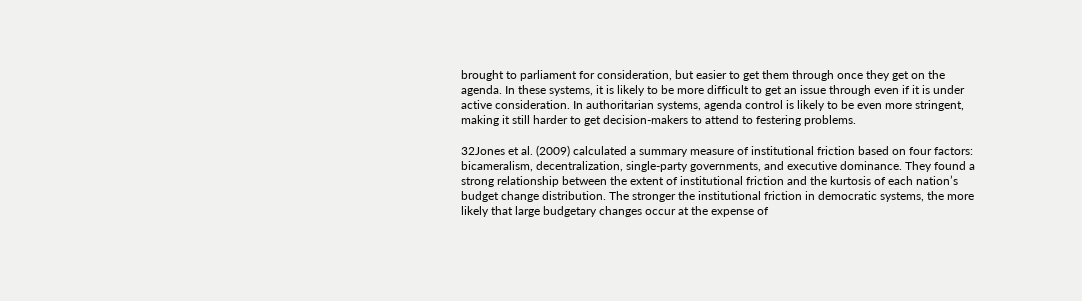brought to parliament for consideration, but easier to get them through once they get on the agenda. In these systems, it is likely to be more difficult to get an issue through even if it is under active consideration. In authoritarian systems, agenda control is likely to be even more stringent, making it still harder to get decision-makers to attend to festering problems.

32Jones et al. (2009) calculated a summary measure of institutional friction based on four factors: bicameralism, decentralization, single-party governments, and executive dominance. They found a strong relationship between the extent of institutional friction and the kurtosis of each nation’s budget change distribution. The stronger the institutional friction in democratic systems, the more likely that large budgetary changes occur at the expense of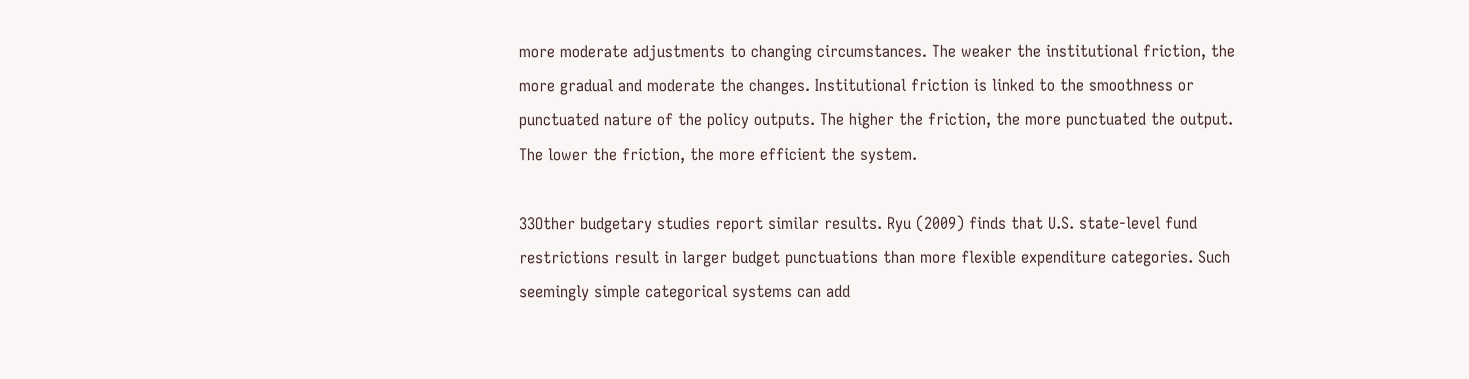more moderate adjustments to changing circumstances. The weaker the institutional friction, the more gradual and moderate the changes. Institutional friction is linked to the smoothness or punctuated nature of the policy outputs. The higher the friction, the more punctuated the output. The lower the friction, the more efficient the system.

33Other budgetary studies report similar results. Ryu (2009) finds that U.S. state-level fund restrictions result in larger budget punctuations than more flexible expenditure categories. Such seemingly simple categorical systems can add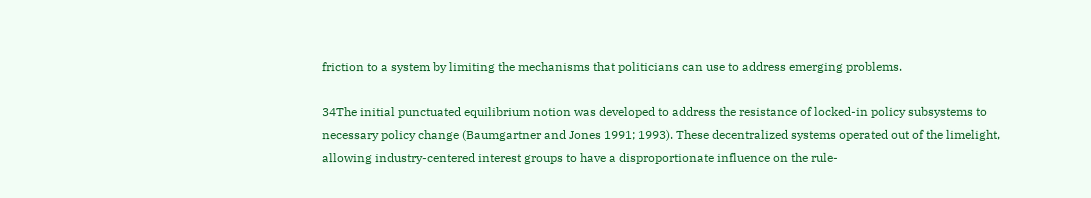friction to a system by limiting the mechanisms that politicians can use to address emerging problems.

34The initial punctuated equilibrium notion was developed to address the resistance of locked-in policy subsystems to necessary policy change (Baumgartner and Jones 1991; 1993). These decentralized systems operated out of the limelight, allowing industry-centered interest groups to have a disproportionate influence on the rule-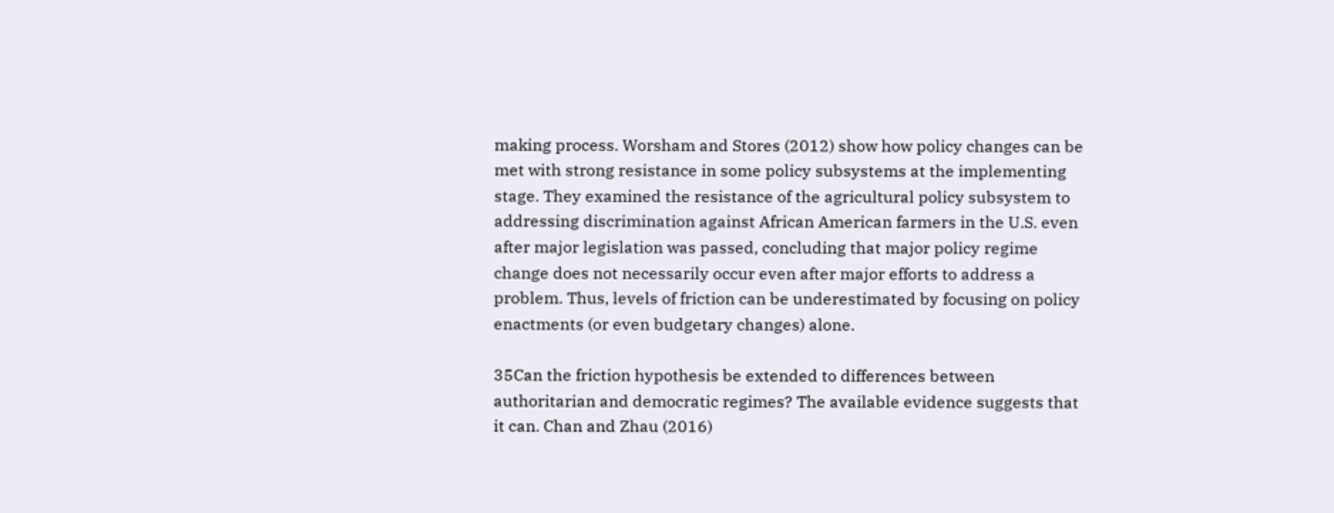making process. Worsham and Stores (2012) show how policy changes can be met with strong resistance in some policy subsystems at the implementing stage. They examined the resistance of the agricultural policy subsystem to addressing discrimination against African American farmers in the U.S. even after major legislation was passed, concluding that major policy regime change does not necessarily occur even after major efforts to address a problem. Thus, levels of friction can be underestimated by focusing on policy enactments (or even budgetary changes) alone.

35Can the friction hypothesis be extended to differences between authoritarian and democratic regimes? The available evidence suggests that it can. Chan and Zhau (2016)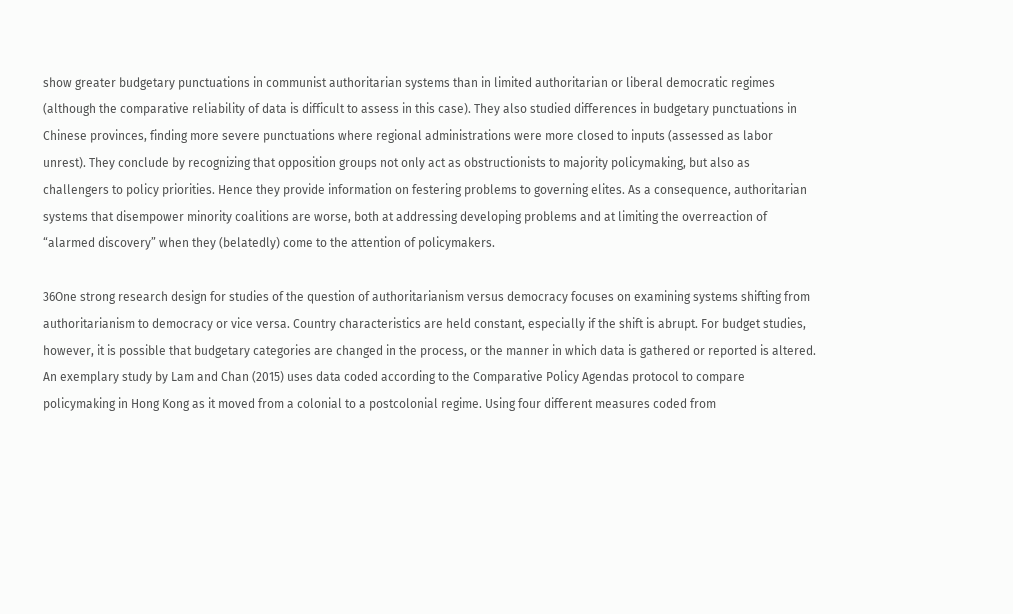show greater budgetary punctuations in communist authoritarian systems than in limited authoritarian or liberal democratic regimes (although the comparative reliability of data is difficult to assess in this case). They also studied differences in budgetary punctuations in Chinese provinces, finding more severe punctuations where regional administrations were more closed to inputs (assessed as labor unrest). They conclude by recognizing that opposition groups not only act as obstructionists to majority policymaking, but also as challengers to policy priorities. Hence they provide information on festering problems to governing elites. As a consequence, authoritarian systems that disempower minority coalitions are worse, both at addressing developing problems and at limiting the overreaction of “alarmed discovery” when they (belatedly) come to the attention of policymakers.

36One strong research design for studies of the question of authoritarianism versus democracy focuses on examining systems shifting from authoritarianism to democracy or vice versa. Country characteristics are held constant, especially if the shift is abrupt. For budget studies, however, it is possible that budgetary categories are changed in the process, or the manner in which data is gathered or reported is altered. An exemplary study by Lam and Chan (2015) uses data coded according to the Comparative Policy Agendas protocol to compare policymaking in Hong Kong as it moved from a colonial to a postcolonial regime. Using four different measures coded from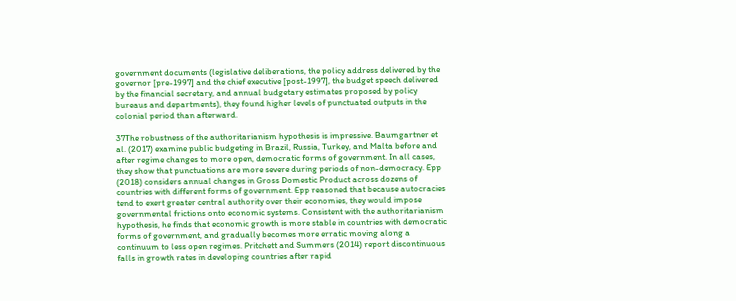government documents (legislative deliberations, the policy address delivered by the governor [pre-1997] and the chief executive [post-1997], the budget speech delivered by the financial secretary, and annual budgetary estimates proposed by policy bureaus and departments), they found higher levels of punctuated outputs in the colonial period than afterward.

37The robustness of the authoritarianism hypothesis is impressive. Baumgartner et al. (2017) examine public budgeting in Brazil, Russia, Turkey, and Malta before and after regime changes to more open, democratic forms of government. In all cases, they show that punctuations are more severe during periods of non-democracy. Epp (2018) considers annual changes in Gross Domestic Product across dozens of countries with different forms of government. Epp reasoned that because autocracies tend to exert greater central authority over their economies, they would impose governmental frictions onto economic systems. Consistent with the authoritarianism hypothesis, he finds that economic growth is more stable in countries with democratic forms of government, and gradually becomes more erratic moving along a continuum to less open regimes. Pritchett and Summers (2014) report discontinuous falls in growth rates in developing countries after rapid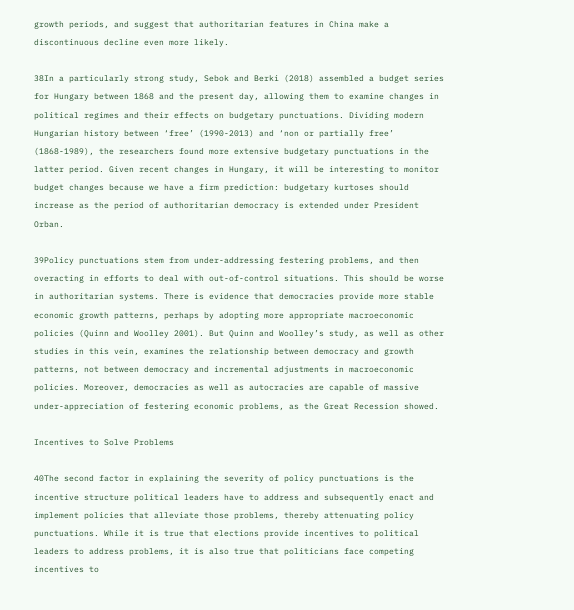growth periods, and suggest that authoritarian features in China make a discontinuous decline even more likely.

38In a particularly strong study, Sebok and Berki (2018) assembled a budget series for Hungary between 1868 and the present day, allowing them to examine changes in political regimes and their effects on budgetary punctuations. Dividing modern Hungarian history between ‘free’ (1990-2013) and ‘non or partially free’ (1868-1989), the researchers found more extensive budgetary punctuations in the latter period. Given recent changes in Hungary, it will be interesting to monitor budget changes because we have a firm prediction: budgetary kurtoses should increase as the period of authoritarian democracy is extended under President Orban.

39Policy punctuations stem from under-addressing festering problems, and then overacting in efforts to deal with out-of-control situations. This should be worse in authoritarian systems. There is evidence that democracies provide more stable economic growth patterns, perhaps by adopting more appropriate macroeconomic policies (Quinn and Woolley 2001). But Quinn and Woolley’s study, as well as other studies in this vein, examines the relationship between democracy and growth patterns, not between democracy and incremental adjustments in macroeconomic policies. Moreover, democracies as well as autocracies are capable of massive under-appreciation of festering economic problems, as the Great Recession showed.

Incentives to Solve Problems

40The second factor in explaining the severity of policy punctuations is the incentive structure political leaders have to address and subsequently enact and implement policies that alleviate those problems, thereby attenuating policy punctuations. While it is true that elections provide incentives to political leaders to address problems, it is also true that politicians face competing incentives to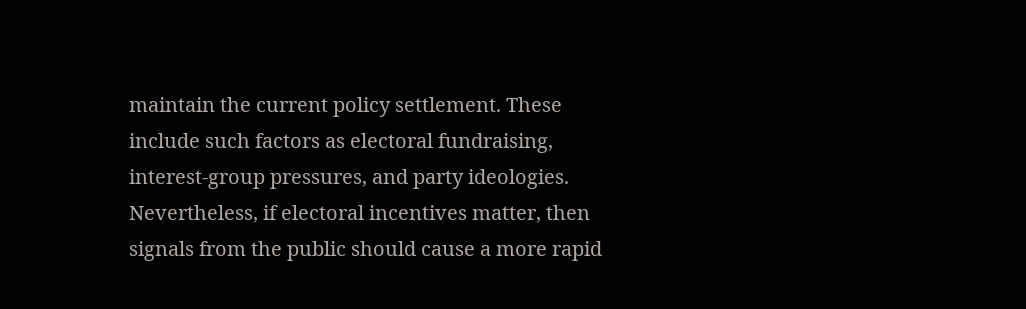maintain the current policy settlement. These include such factors as electoral fundraising, interest-group pressures, and party ideologies. Nevertheless, if electoral incentives matter, then signals from the public should cause a more rapid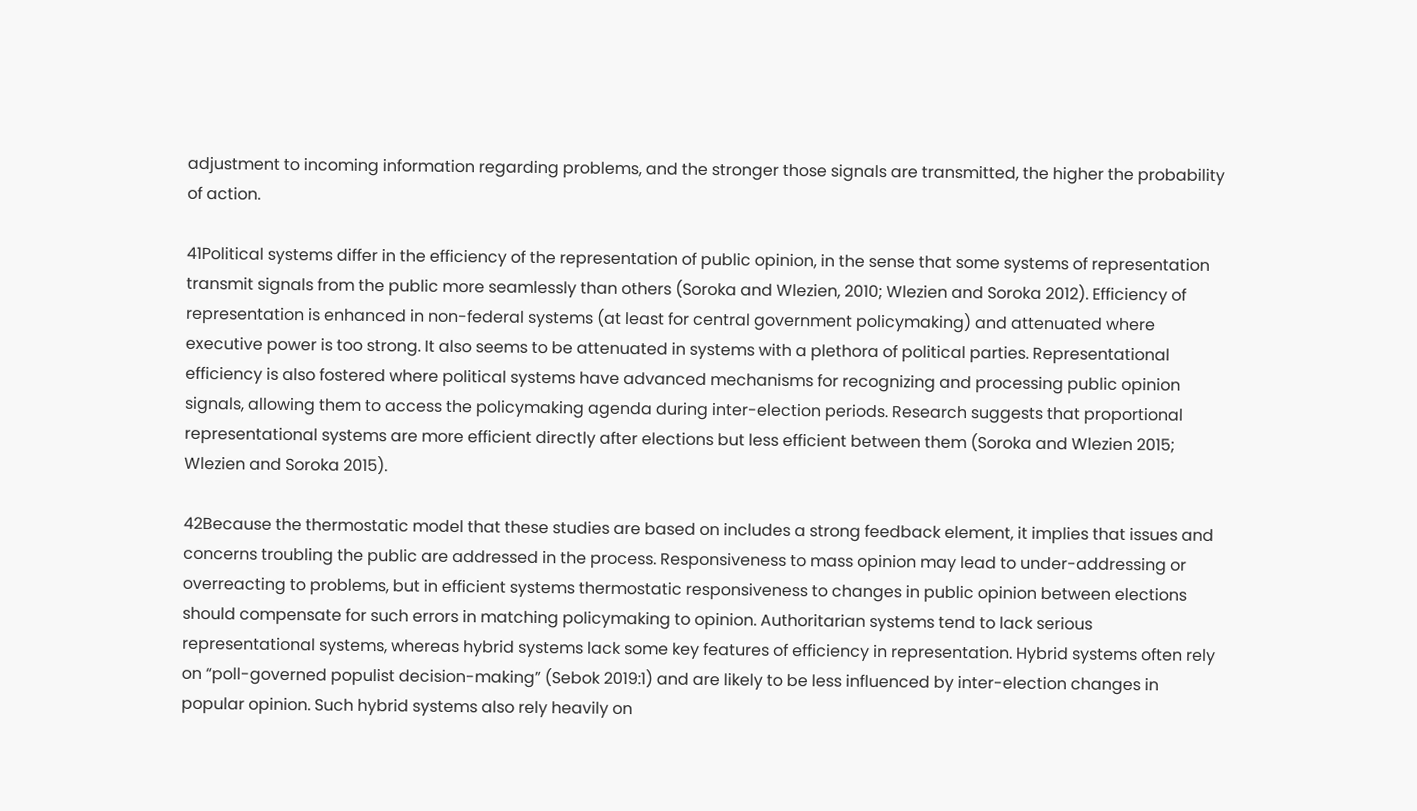adjustment to incoming information regarding problems, and the stronger those signals are transmitted, the higher the probability of action.

41Political systems differ in the efficiency of the representation of public opinion, in the sense that some systems of representation transmit signals from the public more seamlessly than others (Soroka and Wlezien, 2010; Wlezien and Soroka 2012). Efficiency of representation is enhanced in non-federal systems (at least for central government policymaking) and attenuated where executive power is too strong. It also seems to be attenuated in systems with a plethora of political parties. Representational efficiency is also fostered where political systems have advanced mechanisms for recognizing and processing public opinion signals, allowing them to access the policymaking agenda during inter-election periods. Research suggests that proportional representational systems are more efficient directly after elections but less efficient between them (Soroka and Wlezien 2015; Wlezien and Soroka 2015).

42Because the thermostatic model that these studies are based on includes a strong feedback element, it implies that issues and concerns troubling the public are addressed in the process. Responsiveness to mass opinion may lead to under-addressing or overreacting to problems, but in efficient systems thermostatic responsiveness to changes in public opinion between elections should compensate for such errors in matching policymaking to opinion. Authoritarian systems tend to lack serious representational systems, whereas hybrid systems lack some key features of efficiency in representation. Hybrid systems often rely on “poll-governed populist decision-making” (Sebok 2019:1) and are likely to be less influenced by inter-election changes in popular opinion. Such hybrid systems also rely heavily on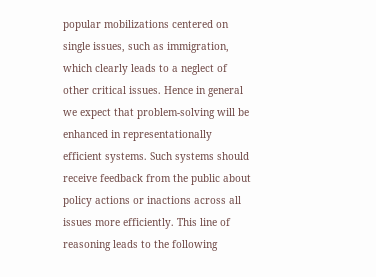popular mobilizations centered on single issues, such as immigration, which clearly leads to a neglect of other critical issues. Hence in general we expect that problem-solving will be enhanced in representationally efficient systems. Such systems should receive feedback from the public about policy actions or inactions across all issues more efficiently. This line of reasoning leads to the following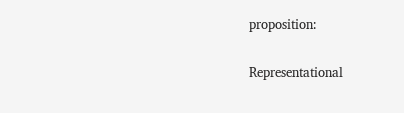proposition:

Representational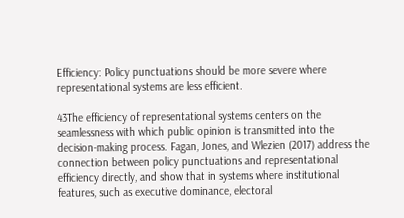Efficiency: Policy punctuations should be more severe where representational systems are less efficient.

43The efficiency of representational systems centers on the seamlessness with which public opinion is transmitted into the decision-making process. Fagan, Jones, and Wlezien (2017) address the connection between policy punctuations and representational efficiency directly, and show that in systems where institutional features, such as executive dominance, electoral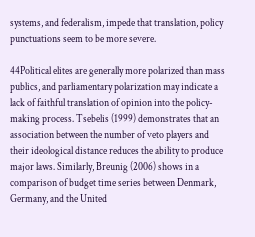systems, and federalism, impede that translation, policy punctuations seem to be more severe.

44Political elites are generally more polarized than mass publics, and parliamentary polarization may indicate a lack of faithful translation of opinion into the policy-making process. Tsebelis (1999) demonstrates that an association between the number of veto players and their ideological distance reduces the ability to produce major laws. Similarly, Breunig (2006) shows in a comparison of budget time series between Denmark, Germany, and the United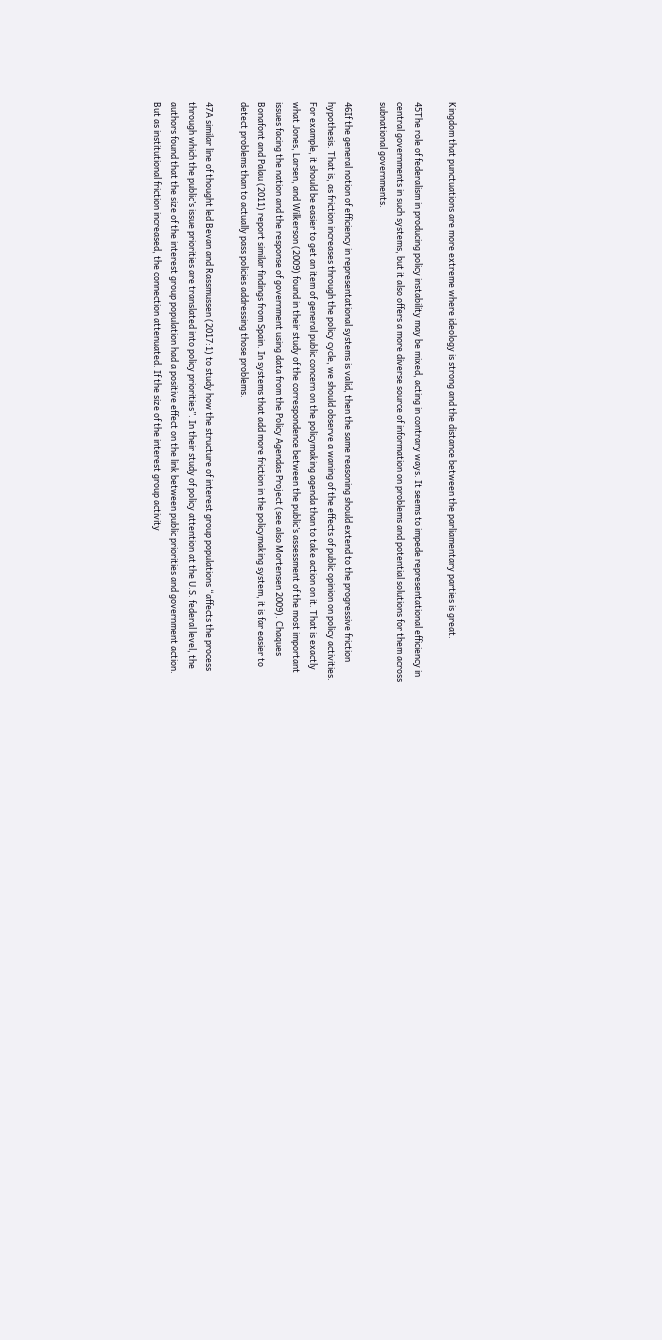Kingdom that punctuations are more extreme where ideology is strong and the distance between the parliamentary parties is great.

45The role of federalism in producing policy instability may be mixed, acting in contrary ways. It seems to impede representational efficiency in central governments in such systems, but it also offers a more diverse source of information on problems and potential solutions for them across subnational governments.

46If the general notion of efficiency in representational systems is valid, then the same reasoning should extend to the progressive friction hypothesis. That is, as friction increases through the policy cycle, we should observe a waning of the effects of public opinion on policy activities. For example, it should be easier to get an item of general public concern on the policymaking agenda than to take action on it. That is exactly what Jones, Larsen, and Wilkerson (2009) found in their study of the correspondence between the public’s assessment of the most important issues facing the nation and the response of government using data from the Policy Agendas Project (see also Mortensen 2009). Chaques Bonafont and Palau (2011) report similar findings from Spain. In systems that add more friction in the policymaking system, it is far easier to detect problems than to actually pass policies addressing those problems.

47A similar line of thought led Bevan and Rassmussen (2017:1) to study how the structure of interest group populations “affects the process through which the public’s issue priorities are translated into policy priorities”. In their study of policy attention at the U.S. federal level, the authors found that the size of the interest group population had a positive effect on the link between public priorities and government action. But as institutional friction increased, the connection attenuated. If the size of the interest group activity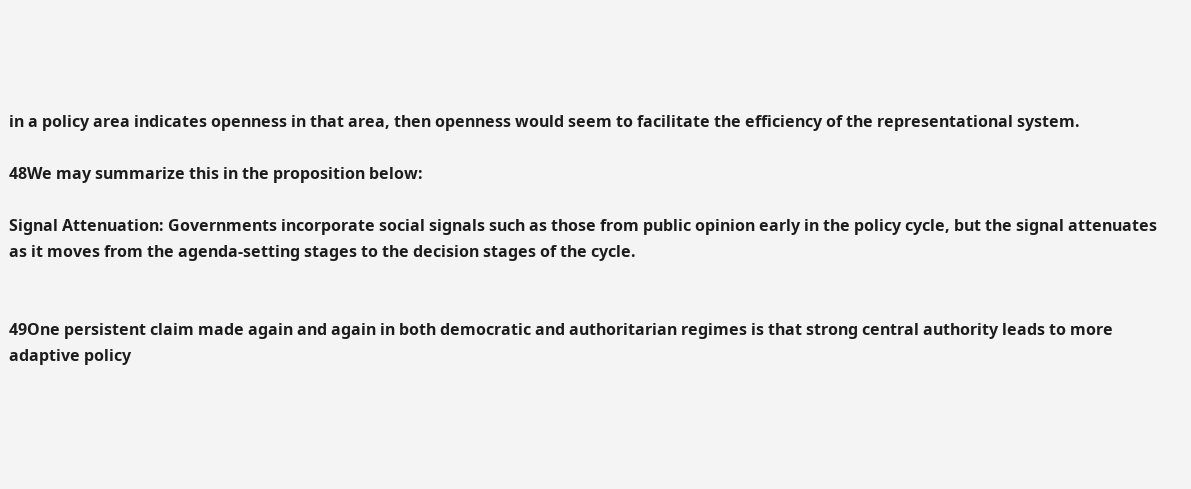in a policy area indicates openness in that area, then openness would seem to facilitate the efficiency of the representational system.

48We may summarize this in the proposition below:

Signal Attenuation: Governments incorporate social signals such as those from public opinion early in the policy cycle, but the signal attenuates as it moves from the agenda-setting stages to the decision stages of the cycle.


49One persistent claim made again and again in both democratic and authoritarian regimes is that strong central authority leads to more adaptive policy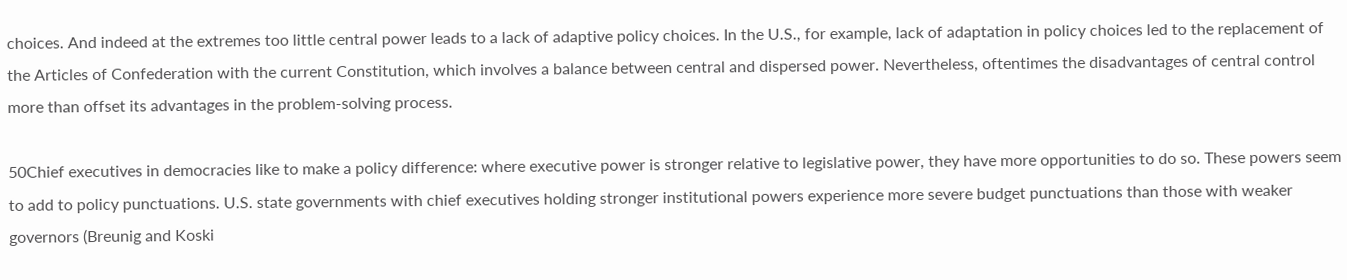choices. And indeed at the extremes too little central power leads to a lack of adaptive policy choices. In the U.S., for example, lack of adaptation in policy choices led to the replacement of the Articles of Confederation with the current Constitution, which involves a balance between central and dispersed power. Nevertheless, oftentimes the disadvantages of central control more than offset its advantages in the problem-solving process.

50Chief executives in democracies like to make a policy difference: where executive power is stronger relative to legislative power, they have more opportunities to do so. These powers seem to add to policy punctuations. U.S. state governments with chief executives holding stronger institutional powers experience more severe budget punctuations than those with weaker governors (Breunig and Koski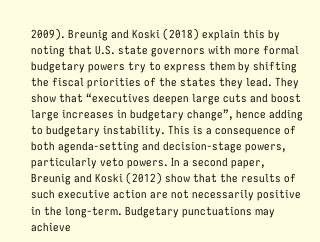2009). Breunig and Koski (2018) explain this by noting that U.S. state governors with more formal budgetary powers try to express them by shifting the fiscal priorities of the states they lead. They show that “executives deepen large cuts and boost large increases in budgetary change”, hence adding to budgetary instability. This is a consequence of both agenda-setting and decision-stage powers, particularly veto powers. In a second paper, Breunig and Koski (2012) show that the results of such executive action are not necessarily positive in the long-term. Budgetary punctuations may achieve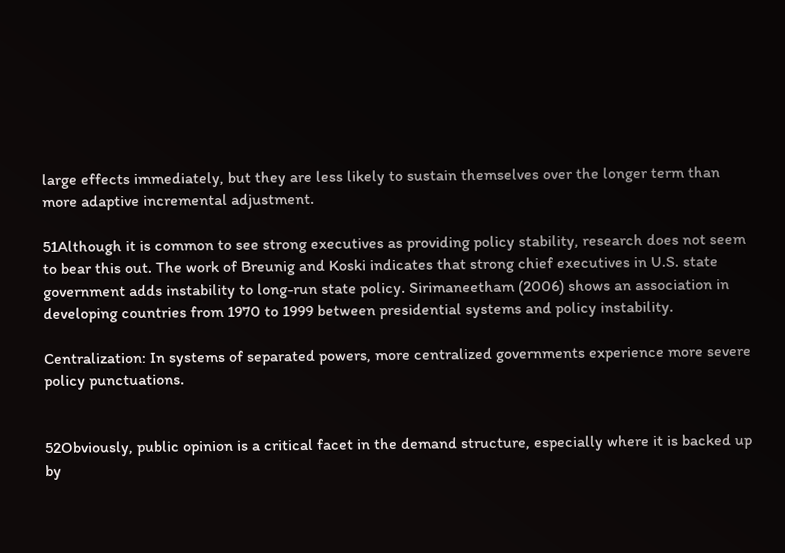large effects immediately, but they are less likely to sustain themselves over the longer term than more adaptive incremental adjustment.

51Although it is common to see strong executives as providing policy stability, research does not seem to bear this out. The work of Breunig and Koski indicates that strong chief executives in U.S. state government adds instability to long-run state policy. Sirimaneetham (2006) shows an association in developing countries from 1970 to 1999 between presidential systems and policy instability.

Centralization: In systems of separated powers, more centralized governments experience more severe policy punctuations.


52Obviously, public opinion is a critical facet in the demand structure, especially where it is backed up by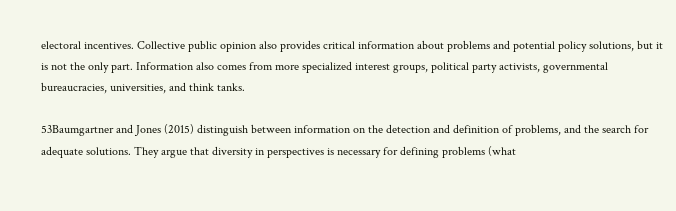electoral incentives. Collective public opinion also provides critical information about problems and potential policy solutions, but it is not the only part. Information also comes from more specialized interest groups, political party activists, governmental bureaucracies, universities, and think tanks.

53Baumgartner and Jones (2015) distinguish between information on the detection and definition of problems, and the search for adequate solutions. They argue that diversity in perspectives is necessary for defining problems (what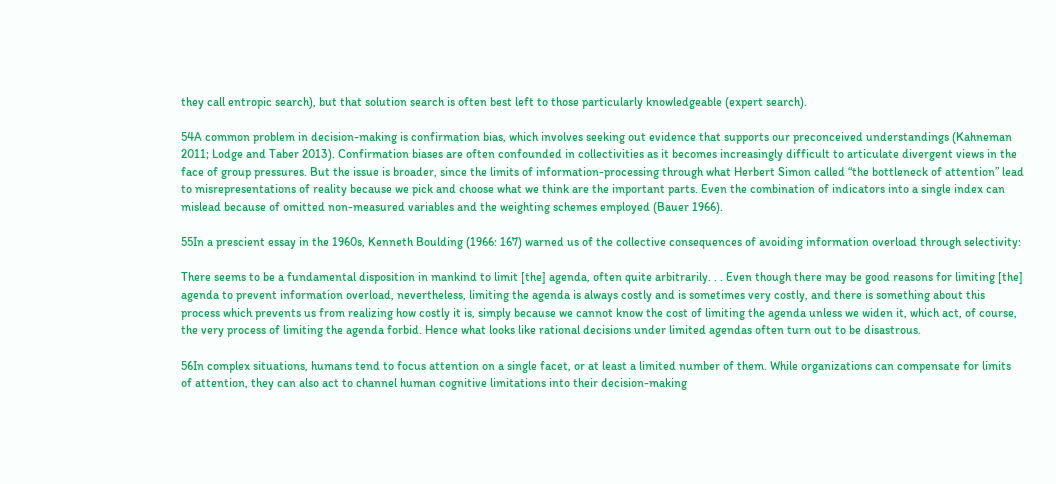they call entropic search), but that solution search is often best left to those particularly knowledgeable (expert search).

54A common problem in decision-making is confirmation bias, which involves seeking out evidence that supports our preconceived understandings (Kahneman 2011; Lodge and Taber 2013). Confirmation biases are often confounded in collectivities as it becomes increasingly difficult to articulate divergent views in the face of group pressures. But the issue is broader, since the limits of information-processing through what Herbert Simon called “the bottleneck of attention” lead to misrepresentations of reality because we pick and choose what we think are the important parts. Even the combination of indicators into a single index can mislead because of omitted non-measured variables and the weighting schemes employed (Bauer 1966).

55In a prescient essay in the 1960s, Kenneth Boulding (1966: 167) warned us of the collective consequences of avoiding information overload through selectivity:

There seems to be a fundamental disposition in mankind to limit [the] agenda, often quite arbitrarily. . . Even though there may be good reasons for limiting [the] agenda to prevent information overload, nevertheless, limiting the agenda is always costly and is sometimes very costly, and there is something about this process which prevents us from realizing how costly it is, simply because we cannot know the cost of limiting the agenda unless we widen it, which act, of course, the very process of limiting the agenda forbid. Hence what looks like rational decisions under limited agendas often turn out to be disastrous.

56In complex situations, humans tend to focus attention on a single facet, or at least a limited number of them. While organizations can compensate for limits of attention, they can also act to channel human cognitive limitations into their decision-making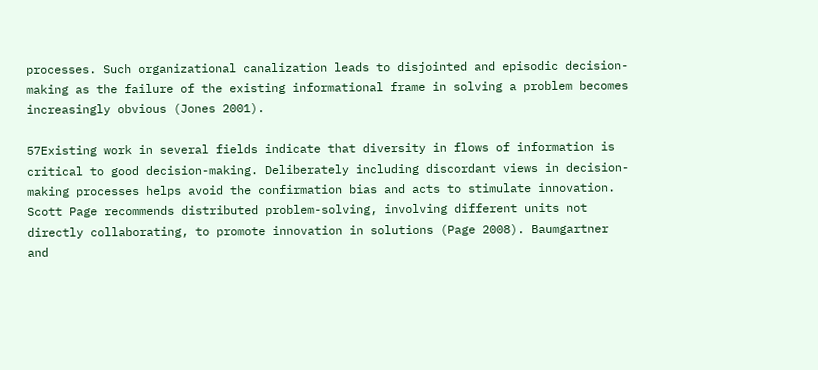processes. Such organizational canalization leads to disjointed and episodic decision-making as the failure of the existing informational frame in solving a problem becomes increasingly obvious (Jones 2001).

57Existing work in several fields indicate that diversity in flows of information is critical to good decision-making. Deliberately including discordant views in decision-making processes helps avoid the confirmation bias and acts to stimulate innovation. Scott Page recommends distributed problem-solving, involving different units not directly collaborating, to promote innovation in solutions (Page 2008). Baumgartner and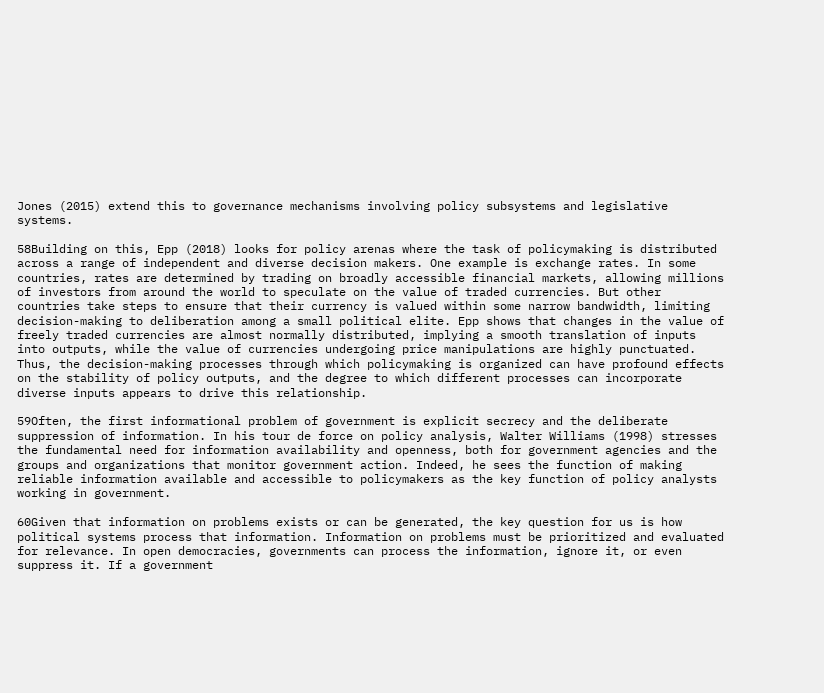Jones (2015) extend this to governance mechanisms involving policy subsystems and legislative systems.

58Building on this, Epp (2018) looks for policy arenas where the task of policymaking is distributed across a range of independent and diverse decision makers. One example is exchange rates. In some countries, rates are determined by trading on broadly accessible financial markets, allowing millions of investors from around the world to speculate on the value of traded currencies. But other countries take steps to ensure that their currency is valued within some narrow bandwidth, limiting decision-making to deliberation among a small political elite. Epp shows that changes in the value of freely traded currencies are almost normally distributed, implying a smooth translation of inputs into outputs, while the value of currencies undergoing price manipulations are highly punctuated. Thus, the decision-making processes through which policymaking is organized can have profound effects on the stability of policy outputs, and the degree to which different processes can incorporate diverse inputs appears to drive this relationship.

59Often, the first informational problem of government is explicit secrecy and the deliberate suppression of information. In his tour de force on policy analysis, Walter Williams (1998) stresses the fundamental need for information availability and openness, both for government agencies and the groups and organizations that monitor government action. Indeed, he sees the function of making reliable information available and accessible to policymakers as the key function of policy analysts working in government.

60Given that information on problems exists or can be generated, the key question for us is how political systems process that information. Information on problems must be prioritized and evaluated for relevance. In open democracies, governments can process the information, ignore it, or even suppress it. If a government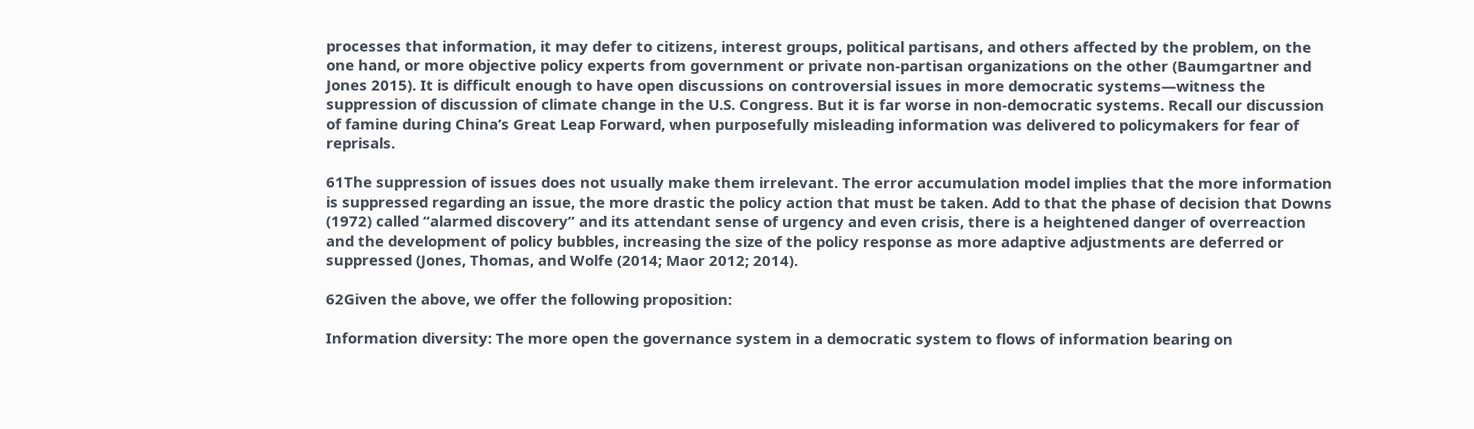processes that information, it may defer to citizens, interest groups, political partisans, and others affected by the problem, on the one hand, or more objective policy experts from government or private non-partisan organizations on the other (Baumgartner and Jones 2015). It is difficult enough to have open discussions on controversial issues in more democratic systems—witness the suppression of discussion of climate change in the U.S. Congress. But it is far worse in non-democratic systems. Recall our discussion of famine during China’s Great Leap Forward, when purposefully misleading information was delivered to policymakers for fear of reprisals.

61The suppression of issues does not usually make them irrelevant. The error accumulation model implies that the more information is suppressed regarding an issue, the more drastic the policy action that must be taken. Add to that the phase of decision that Downs (1972) called “alarmed discovery” and its attendant sense of urgency and even crisis, there is a heightened danger of overreaction and the development of policy bubbles, increasing the size of the policy response as more adaptive adjustments are deferred or suppressed (Jones, Thomas, and Wolfe (2014; Maor 2012; 2014).

62Given the above, we offer the following proposition:

Information diversity: The more open the governance system in a democratic system to flows of information bearing on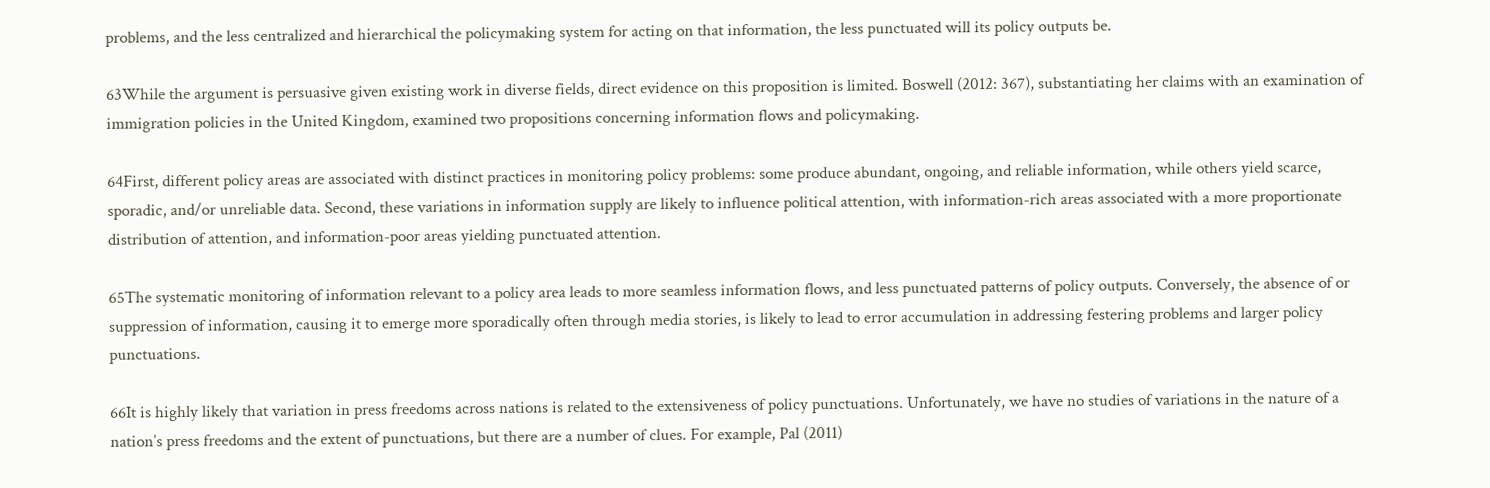problems, and the less centralized and hierarchical the policymaking system for acting on that information, the less punctuated will its policy outputs be.

63While the argument is persuasive given existing work in diverse fields, direct evidence on this proposition is limited. Boswell (2012: 367), substantiating her claims with an examination of immigration policies in the United Kingdom, examined two propositions concerning information flows and policymaking.

64First, different policy areas are associated with distinct practices in monitoring policy problems: some produce abundant, ongoing, and reliable information, while others yield scarce, sporadic, and/or unreliable data. Second, these variations in information supply are likely to influence political attention, with information-rich areas associated with a more proportionate distribution of attention, and information-poor areas yielding punctuated attention.

65The systematic monitoring of information relevant to a policy area leads to more seamless information flows, and less punctuated patterns of policy outputs. Conversely, the absence of or suppression of information, causing it to emerge more sporadically often through media stories, is likely to lead to error accumulation in addressing festering problems and larger policy punctuations.

66It is highly likely that variation in press freedoms across nations is related to the extensiveness of policy punctuations. Unfortunately, we have no studies of variations in the nature of a nation’s press freedoms and the extent of punctuations, but there are a number of clues. For example, Pal (2011)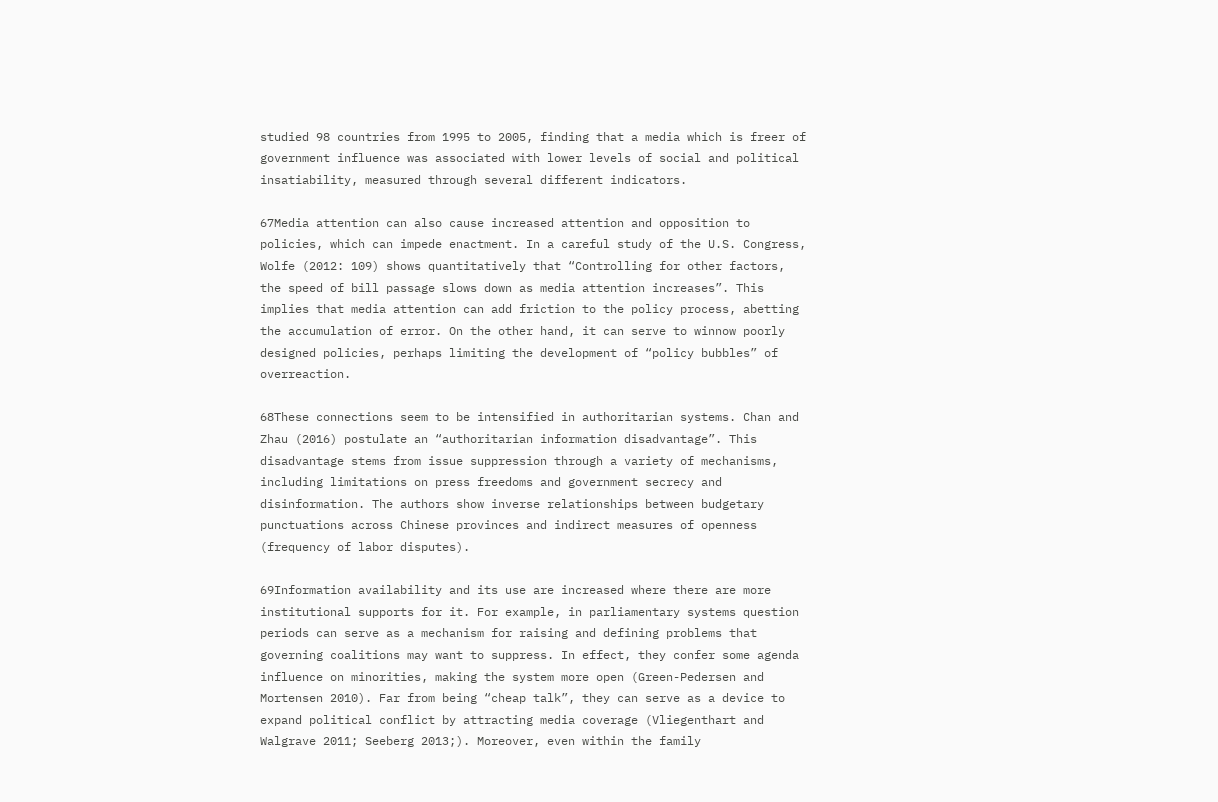studied 98 countries from 1995 to 2005, finding that a media which is freer of government influence was associated with lower levels of social and political insatiability, measured through several different indicators.

67Media attention can also cause increased attention and opposition to policies, which can impede enactment. In a careful study of the U.S. Congress, Wolfe (2012: 109) shows quantitatively that “Controlling for other factors, the speed of bill passage slows down as media attention increases”. This implies that media attention can add friction to the policy process, abetting the accumulation of error. On the other hand, it can serve to winnow poorly designed policies, perhaps limiting the development of “policy bubbles” of overreaction.

68These connections seem to be intensified in authoritarian systems. Chan and Zhau (2016) postulate an “authoritarian information disadvantage”. This disadvantage stems from issue suppression through a variety of mechanisms, including limitations on press freedoms and government secrecy and disinformation. The authors show inverse relationships between budgetary punctuations across Chinese provinces and indirect measures of openness (frequency of labor disputes).

69Information availability and its use are increased where there are more institutional supports for it. For example, in parliamentary systems question periods can serve as a mechanism for raising and defining problems that governing coalitions may want to suppress. In effect, they confer some agenda influence on minorities, making the system more open (Green-Pedersen and Mortensen 2010). Far from being “cheap talk”, they can serve as a device to expand political conflict by attracting media coverage (Vliegenthart and Walgrave 2011; Seeberg 2013;). Moreover, even within the family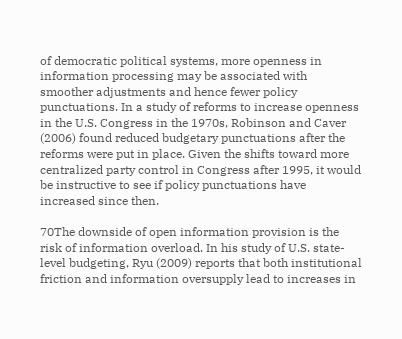of democratic political systems, more openness in information processing may be associated with smoother adjustments and hence fewer policy punctuations. In a study of reforms to increase openness in the U.S. Congress in the 1970s, Robinson and Caver (2006) found reduced budgetary punctuations after the reforms were put in place. Given the shifts toward more centralized party control in Congress after 1995, it would be instructive to see if policy punctuations have increased since then.

70The downside of open information provision is the risk of information overload. In his study of U.S. state-level budgeting, Ryu (2009) reports that both institutional friction and information oversupply lead to increases in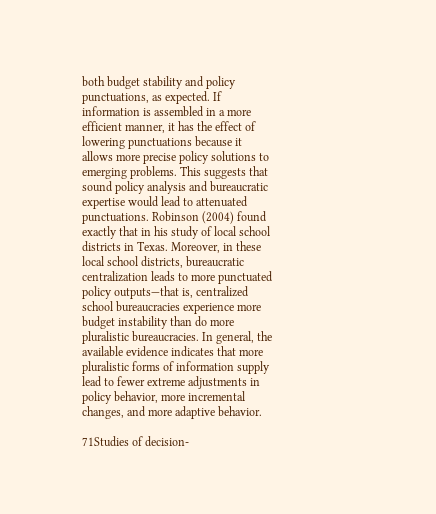both budget stability and policy punctuations, as expected. If information is assembled in a more efficient manner, it has the effect of lowering punctuations because it allows more precise policy solutions to emerging problems. This suggests that sound policy analysis and bureaucratic expertise would lead to attenuated punctuations. Robinson (2004) found exactly that in his study of local school districts in Texas. Moreover, in these local school districts, bureaucratic centralization leads to more punctuated policy outputs—that is, centralized school bureaucracies experience more budget instability than do more pluralistic bureaucracies. In general, the available evidence indicates that more pluralistic forms of information supply lead to fewer extreme adjustments in policy behavior, more incremental changes, and more adaptive behavior.

71Studies of decision-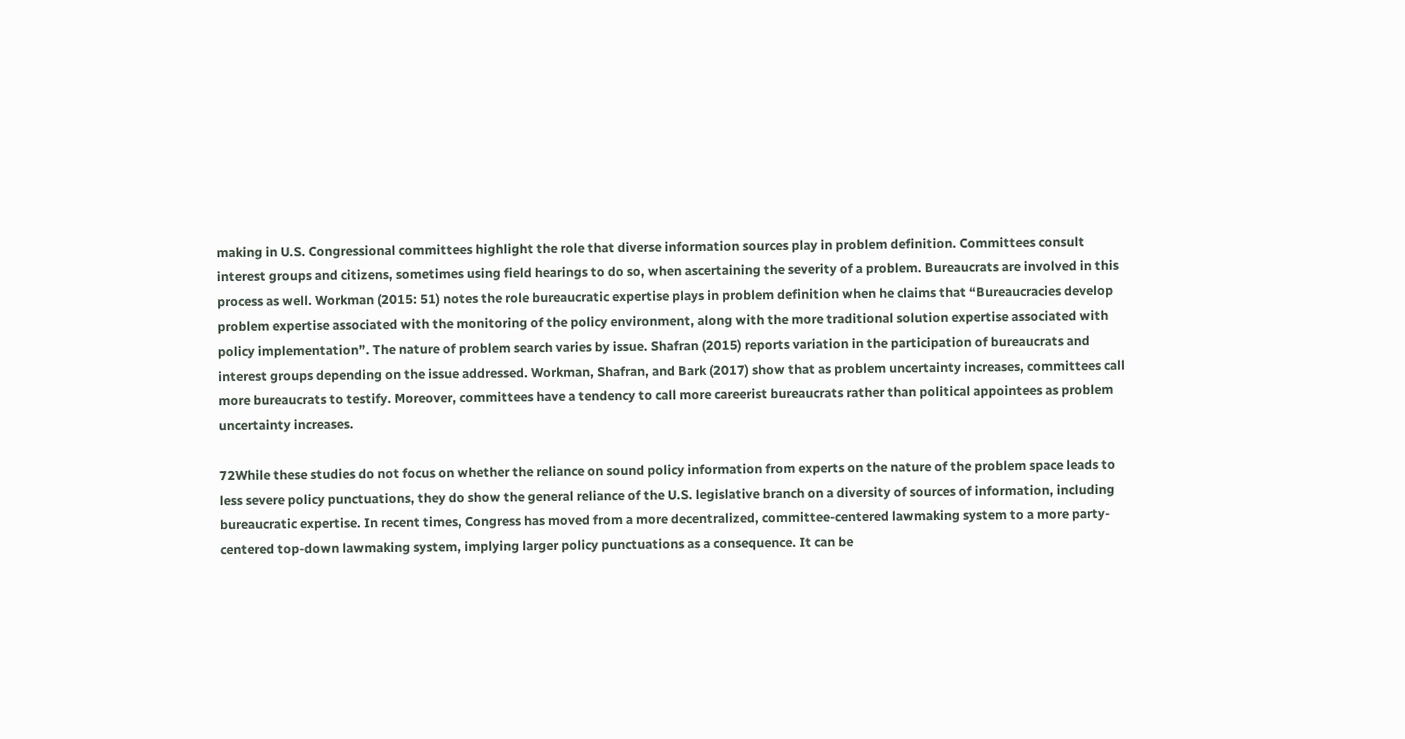making in U.S. Congressional committees highlight the role that diverse information sources play in problem definition. Committees consult interest groups and citizens, sometimes using field hearings to do so, when ascertaining the severity of a problem. Bureaucrats are involved in this process as well. Workman (2015: 51) notes the role bureaucratic expertise plays in problem definition when he claims that “Bureaucracies develop problem expertise associated with the monitoring of the policy environment, along with the more traditional solution expertise associated with policy implementation”. The nature of problem search varies by issue. Shafran (2015) reports variation in the participation of bureaucrats and interest groups depending on the issue addressed. Workman, Shafran, and Bark (2017) show that as problem uncertainty increases, committees call more bureaucrats to testify. Moreover, committees have a tendency to call more careerist bureaucrats rather than political appointees as problem uncertainty increases.

72While these studies do not focus on whether the reliance on sound policy information from experts on the nature of the problem space leads to less severe policy punctuations, they do show the general reliance of the U.S. legislative branch on a diversity of sources of information, including bureaucratic expertise. In recent times, Congress has moved from a more decentralized, committee-centered lawmaking system to a more party-centered top-down lawmaking system, implying larger policy punctuations as a consequence. It can be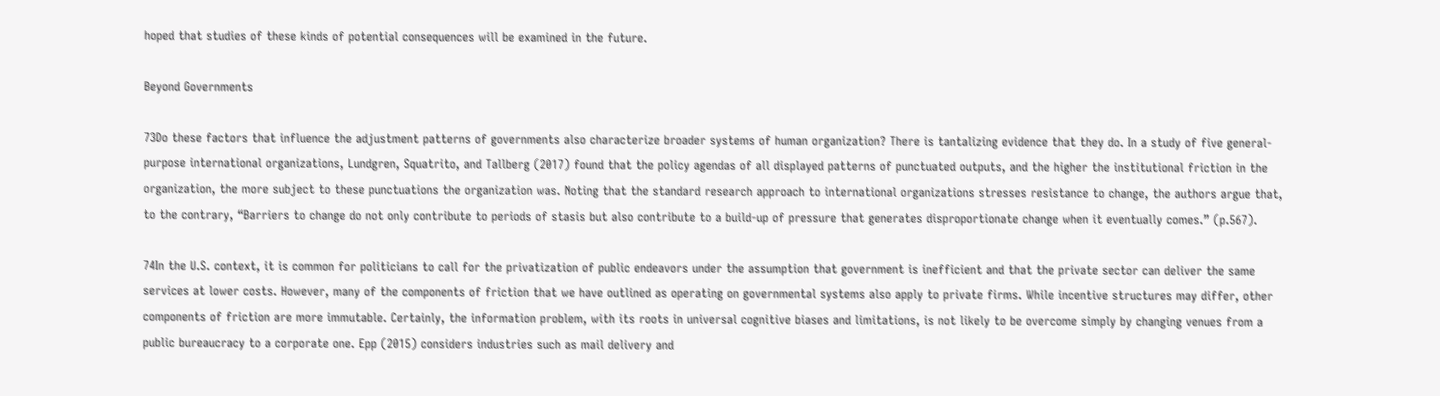hoped that studies of these kinds of potential consequences will be examined in the future.

Beyond Governments

73Do these factors that influence the adjustment patterns of governments also characterize broader systems of human organization? There is tantalizing evidence that they do. In a study of five general-purpose international organizations, Lundgren, Squatrito, and Tallberg (2017) found that the policy agendas of all displayed patterns of punctuated outputs, and the higher the institutional friction in the organization, the more subject to these punctuations the organization was. Noting that the standard research approach to international organizations stresses resistance to change, the authors argue that, to the contrary, “Barriers to change do not only contribute to periods of stasis but also contribute to a build-up of pressure that generates disproportionate change when it eventually comes.” (p.567).

74In the U.S. context, it is common for politicians to call for the privatization of public endeavors under the assumption that government is inefficient and that the private sector can deliver the same services at lower costs. However, many of the components of friction that we have outlined as operating on governmental systems also apply to private firms. While incentive structures may differ, other components of friction are more immutable. Certainly, the information problem, with its roots in universal cognitive biases and limitations, is not likely to be overcome simply by changing venues from a public bureaucracy to a corporate one. Epp (2015) considers industries such as mail delivery and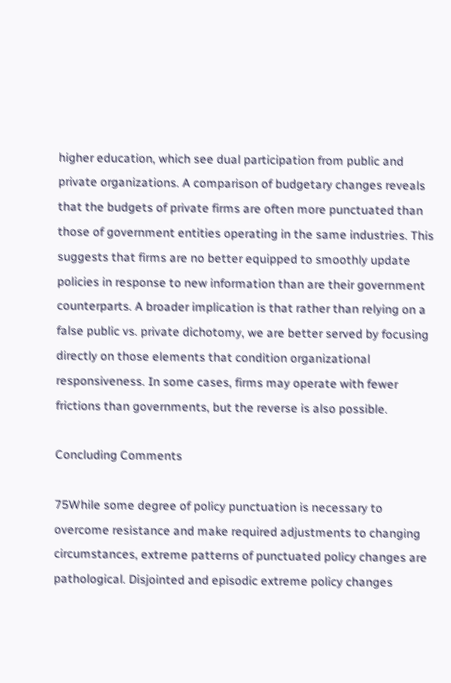higher education, which see dual participation from public and private organizations. A comparison of budgetary changes reveals that the budgets of private firms are often more punctuated than those of government entities operating in the same industries. This suggests that firms are no better equipped to smoothly update policies in response to new information than are their government counterparts. A broader implication is that rather than relying on a false public vs. private dichotomy, we are better served by focusing directly on those elements that condition organizational responsiveness. In some cases, firms may operate with fewer frictions than governments, but the reverse is also possible.

Concluding Comments

75While some degree of policy punctuation is necessary to overcome resistance and make required adjustments to changing circumstances, extreme patterns of punctuated policy changes are pathological. Disjointed and episodic extreme policy changes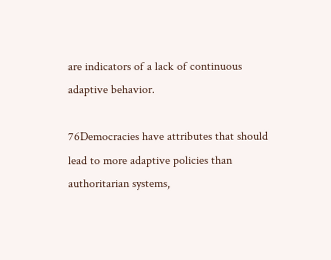are indicators of a lack of continuous adaptive behavior.

76Democracies have attributes that should lead to more adaptive policies than authoritarian systems,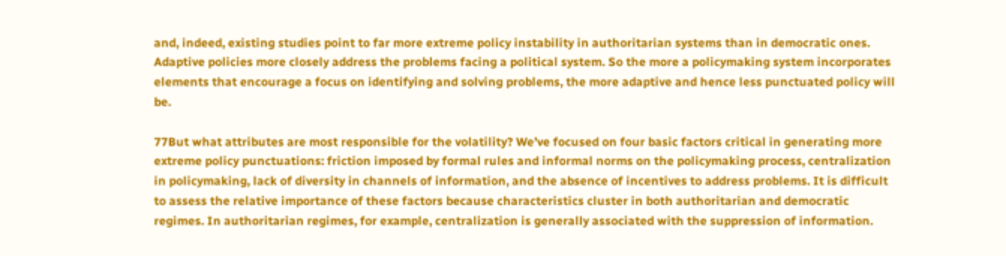and, indeed, existing studies point to far more extreme policy instability in authoritarian systems than in democratic ones. Adaptive policies more closely address the problems facing a political system. So the more a policymaking system incorporates elements that encourage a focus on identifying and solving problems, the more adaptive and hence less punctuated policy will be.

77But what attributes are most responsible for the volatility? We’ve focused on four basic factors critical in generating more extreme policy punctuations: friction imposed by formal rules and informal norms on the policymaking process, centralization in policymaking, lack of diversity in channels of information, and the absence of incentives to address problems. It is difficult to assess the relative importance of these factors because characteristics cluster in both authoritarian and democratic regimes. In authoritarian regimes, for example, centralization is generally associated with the suppression of information.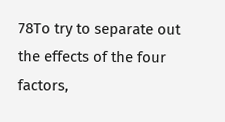78To try to separate out the effects of the four factors,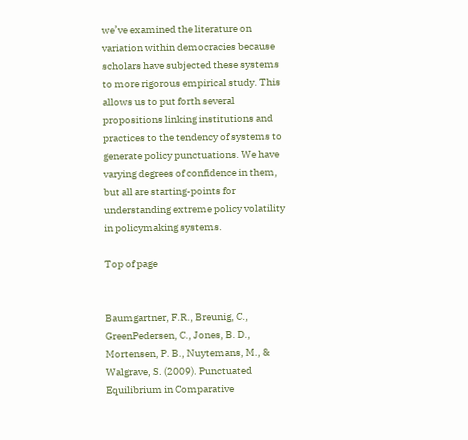we’ve examined the literature on variation within democracies because scholars have subjected these systems to more rigorous empirical study. This allows us to put forth several propositions linking institutions and practices to the tendency of systems to generate policy punctuations. We have varying degrees of confidence in them, but all are starting-points for understanding extreme policy volatility in policymaking systems.

Top of page


Baumgartner, F.R., Breunig, C., GreenPedersen, C., Jones, B. D., Mortensen, P. B., Nuytemans, M., & Walgrave, S. (2009). Punctuated Equilibrium in Comparative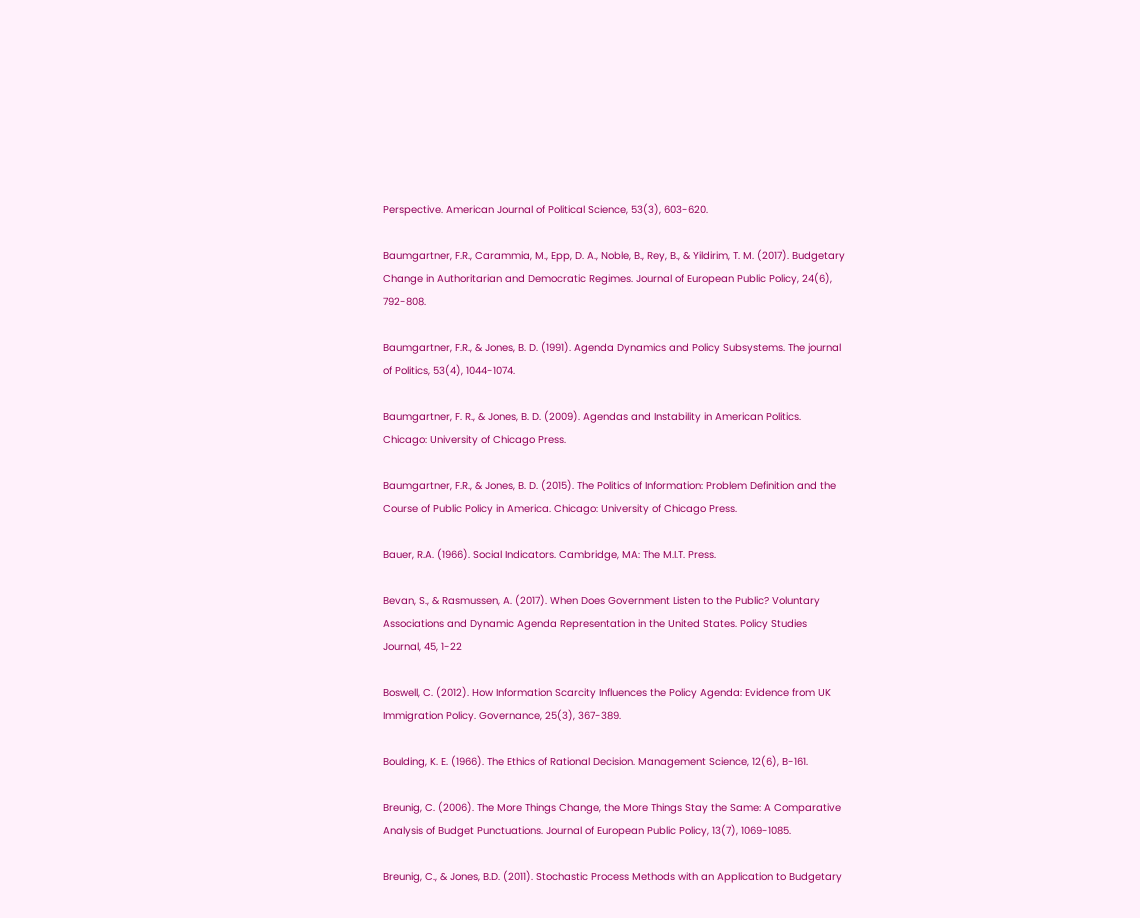Perspective. American Journal of Political Science, 53(3), 603-620.

Baumgartner, F.R., Carammia, M., Epp, D. A., Noble, B., Rey, B., & Yildirim, T. M. (2017). Budgetary Change in Authoritarian and Democratic Regimes. Journal of European Public Policy, 24(6), 792-808.

Baumgartner, F.R., & Jones, B. D. (1991). Agenda Dynamics and Policy Subsystems. The journal of Politics, 53(4), 1044-1074.

Baumgartner, F. R., & Jones, B. D. (2009). Agendas and Instability in American Politics. Chicago: University of Chicago Press.

Baumgartner, F.R., & Jones, B. D. (2015). The Politics of Information: Problem Definition and the Course of Public Policy in America. Chicago: University of Chicago Press.

Bauer, R.A. (1966). Social Indicators. Cambridge, MA: The M.I.T. Press.

Bevan, S., & Rasmussen, A. (2017). When Does Government Listen to the Public? Voluntary Associations and Dynamic Agenda Representation in the United States. Policy Studies Journal, 45, 1-22

Boswell, C. (2012). How Information Scarcity Influences the Policy Agenda: Evidence from UK Immigration Policy. Governance, 25(3), 367-389.

Boulding, K. E. (1966). The Ethics of Rational Decision. Management Science, 12(6), B-161.

Breunig, C. (2006). The More Things Change, the More Things Stay the Same: A Comparative Analysis of Budget Punctuations. Journal of European Public Policy, 13(7), 1069-1085.

Breunig, C., & Jones, B.D. (2011). Stochastic Process Methods with an Application to Budgetary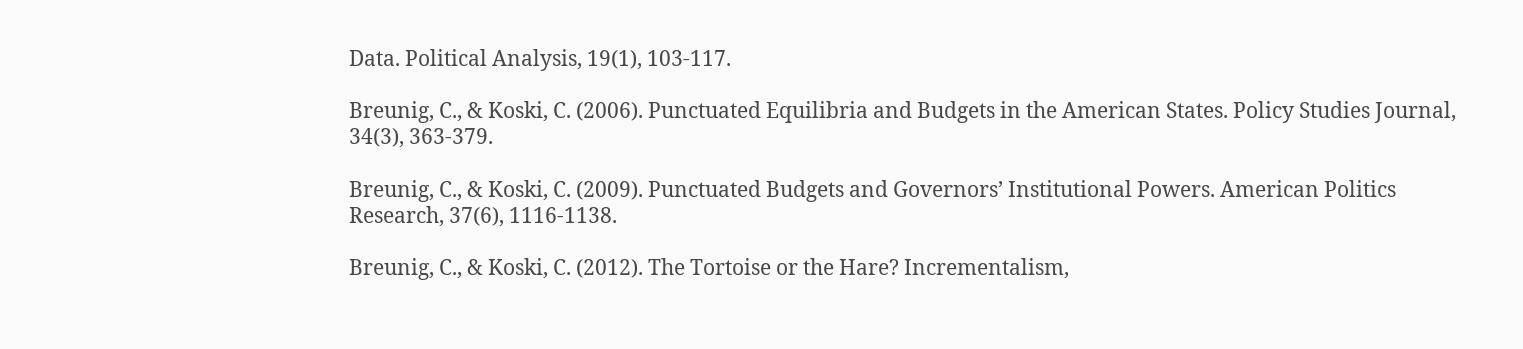Data. Political Analysis, 19(1), 103-117.

Breunig, C., & Koski, C. (2006). Punctuated Equilibria and Budgets in the American States. Policy Studies Journal, 34(3), 363-379.

Breunig, C., & Koski, C. (2009). Punctuated Budgets and Governors’ Institutional Powers. American Politics Research, 37(6), 1116-1138.

Breunig, C., & Koski, C. (2012). The Tortoise or the Hare? Incrementalism,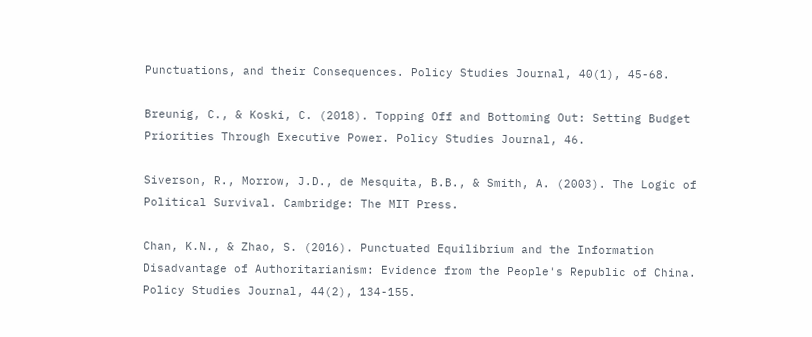Punctuations, and their Consequences. Policy Studies Journal, 40(1), 45-68.

Breunig, C., & Koski, C. (2018). Topping Off and Bottoming Out: Setting Budget Priorities Through Executive Power. Policy Studies Journal, 46.

Siverson, R., Morrow, J.D., de Mesquita, B.B., & Smith, A. (2003). The Logic of Political Survival. Cambridge: The MIT Press.

Chan, K.N., & Zhao, S. (2016). Punctuated Equilibrium and the Information Disadvantage of Authoritarianism: Evidence from the People's Republic of China. Policy Studies Journal, 44(2), 134-155.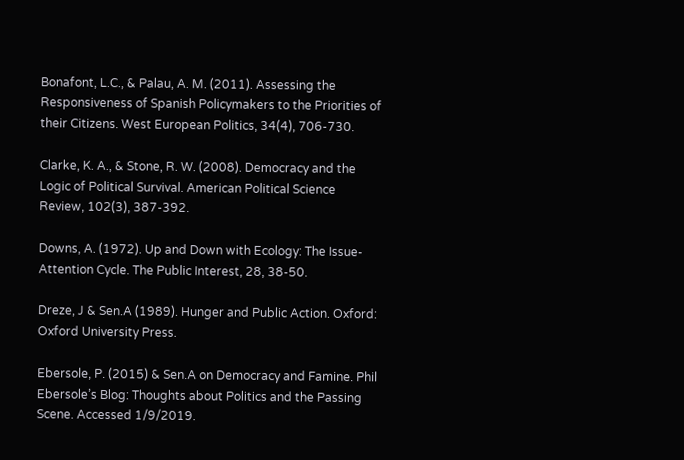Bonafont, L.C., & Palau, A. M. (2011). Assessing the Responsiveness of Spanish Policymakers to the Priorities of their Citizens. West European Politics, 34(4), 706-730.

Clarke, K. A., & Stone, R. W. (2008). Democracy and the Logic of Political Survival. American Political Science Review, 102(3), 387-392.

Downs, A. (1972). Up and Down with Ecology: The Issue-Attention Cycle. The Public Interest, 28, 38-50.

Dreze, J & Sen.A (1989). Hunger and Public Action. Oxford: Oxford University Press.

Ebersole, P. (2015) & Sen.A on Democracy and Famine. Phil Ebersole’s Blog: Thoughts about Politics and the Passing Scene. Accessed 1/9/2019.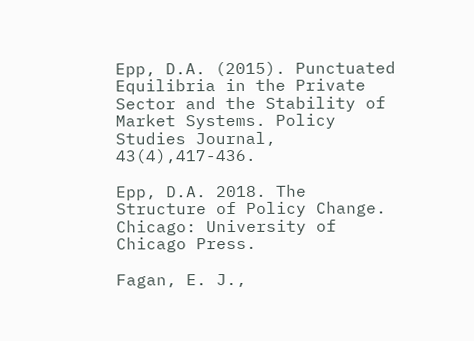Epp, D.A. (2015). Punctuated Equilibria in the Private Sector and the Stability of Market Systems. Policy Studies Journal, 43(4),417-436.

Epp, D.A. 2018. The Structure of Policy Change. Chicago: University of Chicago Press.

Fagan, E. J.,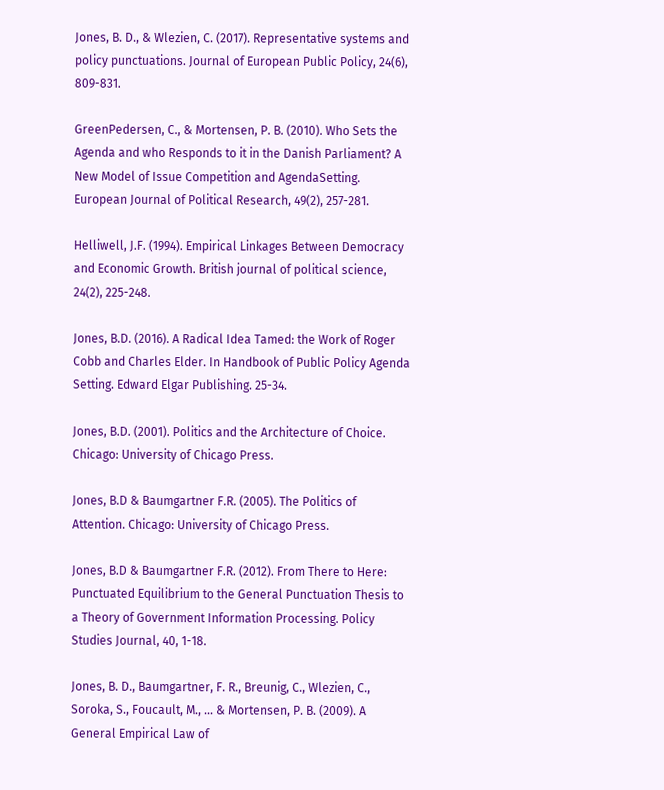Jones, B. D., & Wlezien, C. (2017). Representative systems and policy punctuations. Journal of European Public Policy, 24(6), 809-831.

GreenPedersen, C., & Mortensen, P. B. (2010). Who Sets the Agenda and who Responds to it in the Danish Parliament? A New Model of Issue Competition and AgendaSetting. European Journal of Political Research, 49(2), 257-281.

Helliwell, J.F. (1994). Empirical Linkages Between Democracy and Economic Growth. British journal of political science, 24(2), 225-248.

Jones, B.D. (2016). A Radical Idea Tamed: the Work of Roger Cobb and Charles Elder. In Handbook of Public Policy Agenda Setting. Edward Elgar Publishing. 25-34.

Jones, B.D. (2001). Politics and the Architecture of Choice. Chicago: University of Chicago Press.

Jones, B.D & Baumgartner F.R. (2005). The Politics of Attention. Chicago: University of Chicago Press.

Jones, B.D & Baumgartner F.R. (2012). From There to Here: Punctuated Equilibrium to the General Punctuation Thesis to a Theory of Government Information Processing. Policy Studies Journal, 40, 1-18.

Jones, B. D., Baumgartner, F. R., Breunig, C., Wlezien, C., Soroka, S., Foucault, M., ... & Mortensen, P. B. (2009). A General Empirical Law of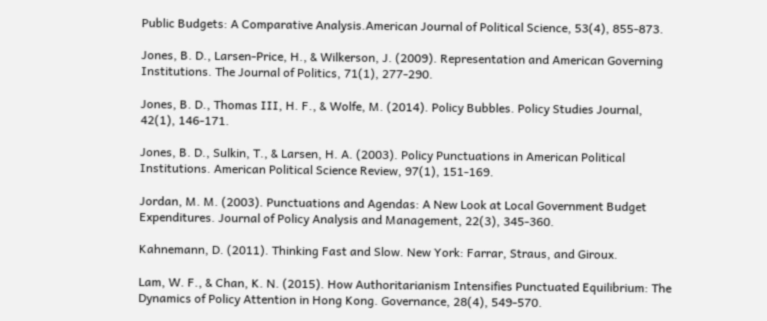Public Budgets: A Comparative Analysis.American Journal of Political Science, 53(4), 855-873.

Jones, B. D., Larsen-Price, H., & Wilkerson, J. (2009). Representation and American Governing Institutions. The Journal of Politics, 71(1), 277-290.

Jones, B. D., Thomas III, H. F., & Wolfe, M. (2014). Policy Bubbles. Policy Studies Journal, 42(1), 146-171.

Jones, B. D., Sulkin, T., & Larsen, H. A. (2003). Policy Punctuations in American Political Institutions. American Political Science Review, 97(1), 151-169.

Jordan, M. M. (2003). Punctuations and Agendas: A New Look at Local Government Budget Expenditures. Journal of Policy Analysis and Management, 22(3), 345-360.

Kahnemann, D. (2011). Thinking Fast and Slow. New York: Farrar, Straus, and Giroux.

Lam, W. F., & Chan, K. N. (2015). How Authoritarianism Intensifies Punctuated Equilibrium: The Dynamics of Policy Attention in Hong Kong. Governance, 28(4), 549-570.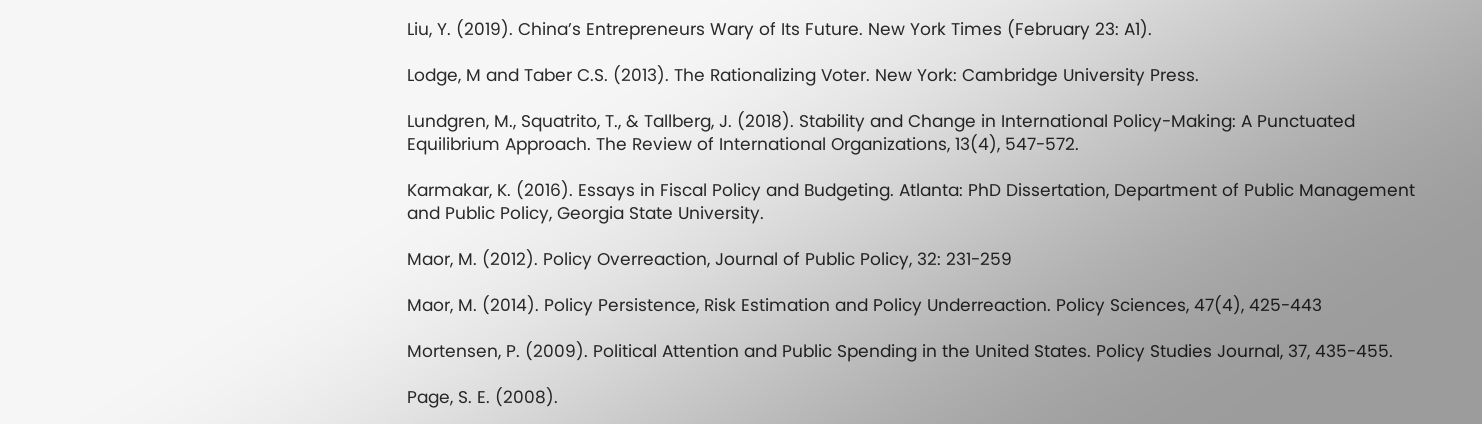Liu, Y. (2019). China’s Entrepreneurs Wary of Its Future. New York Times (February 23: A1).

Lodge, M and Taber C.S. (2013). The Rationalizing Voter. New York: Cambridge University Press.

Lundgren, M., Squatrito, T., & Tallberg, J. (2018). Stability and Change in International Policy-Making: A Punctuated Equilibrium Approach. The Review of International Organizations, 13(4), 547-572.

Karmakar, K. (2016). Essays in Fiscal Policy and Budgeting. Atlanta: PhD Dissertation, Department of Public Management and Public Policy, Georgia State University.

Maor, M. (2012). Policy Overreaction, Journal of Public Policy, 32: 231-259

Maor, M. (2014). Policy Persistence, Risk Estimation and Policy Underreaction. Policy Sciences, 47(4), 425-443

Mortensen, P. (2009). Political Attention and Public Spending in the United States. Policy Studies Journal, 37, 435-455.

Page, S. E. (2008).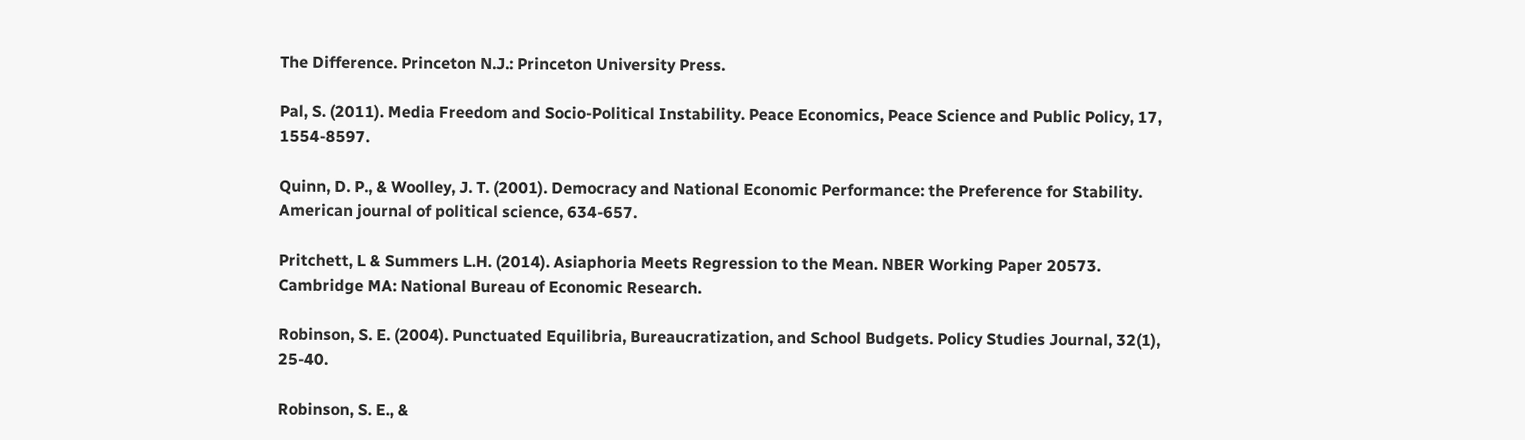The Difference. Princeton N.J.: Princeton University Press.

Pal, S. (2011). Media Freedom and Socio-Political Instability. Peace Economics, Peace Science and Public Policy, 17, 1554-8597.

Quinn, D. P., & Woolley, J. T. (2001). Democracy and National Economic Performance: the Preference for Stability. American journal of political science, 634-657.

Pritchett, L & Summers L.H. (2014). Asiaphoria Meets Regression to the Mean. NBER Working Paper 20573. Cambridge MA: National Bureau of Economic Research.

Robinson, S. E. (2004). Punctuated Equilibria, Bureaucratization, and School Budgets. Policy Studies Journal, 32(1), 25-40.

Robinson, S. E., &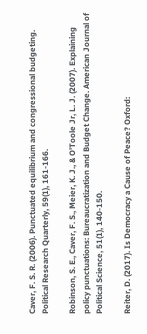Caver, F. S. R. (2006). Punctuated equilibrium and congressional budgeting. Political Research Quarterly, 59(1), 161-166.

Robinson, S. E., Caver, F. S., Meier, K. J., & O'Toole Jr, L. J. (2007). Explaining policy punctuations: Bureaucratization and Budget Change. American Journal of Political Science, 51(1), 140-150.

Reiter, D. (2017). Is Democracy a Cause of Peace? Oxford: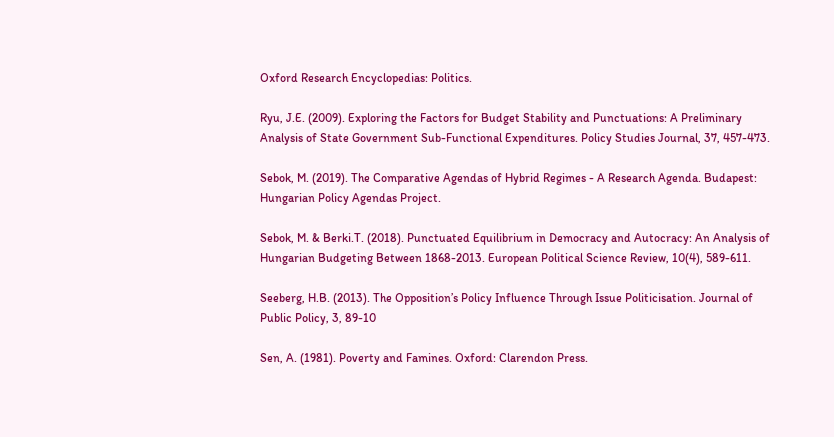Oxford Research Encyclopedias: Politics.

Ryu, J.E. (2009). Exploring the Factors for Budget Stability and Punctuations: A Preliminary Analysis of State Government Sub-Functional Expenditures. Policy Studies Journal, 37, 457-473.

Sebok, M. (2019). The Comparative Agendas of Hybrid Regimes - A Research Agenda. Budapest: Hungarian Policy Agendas Project.

Sebok, M. & Berki.T. (2018). Punctuated Equilibrium in Democracy and Autocracy: An Analysis of Hungarian Budgeting Between 1868-2013. European Political Science Review, 10(4), 589-611.

Seeberg, H.B. (2013). The Opposition’s Policy Influence Through Issue Politicisation. Journal of Public Policy, 3, 89-10

Sen, A. (1981). Poverty and Famines. Oxford: Clarendon Press.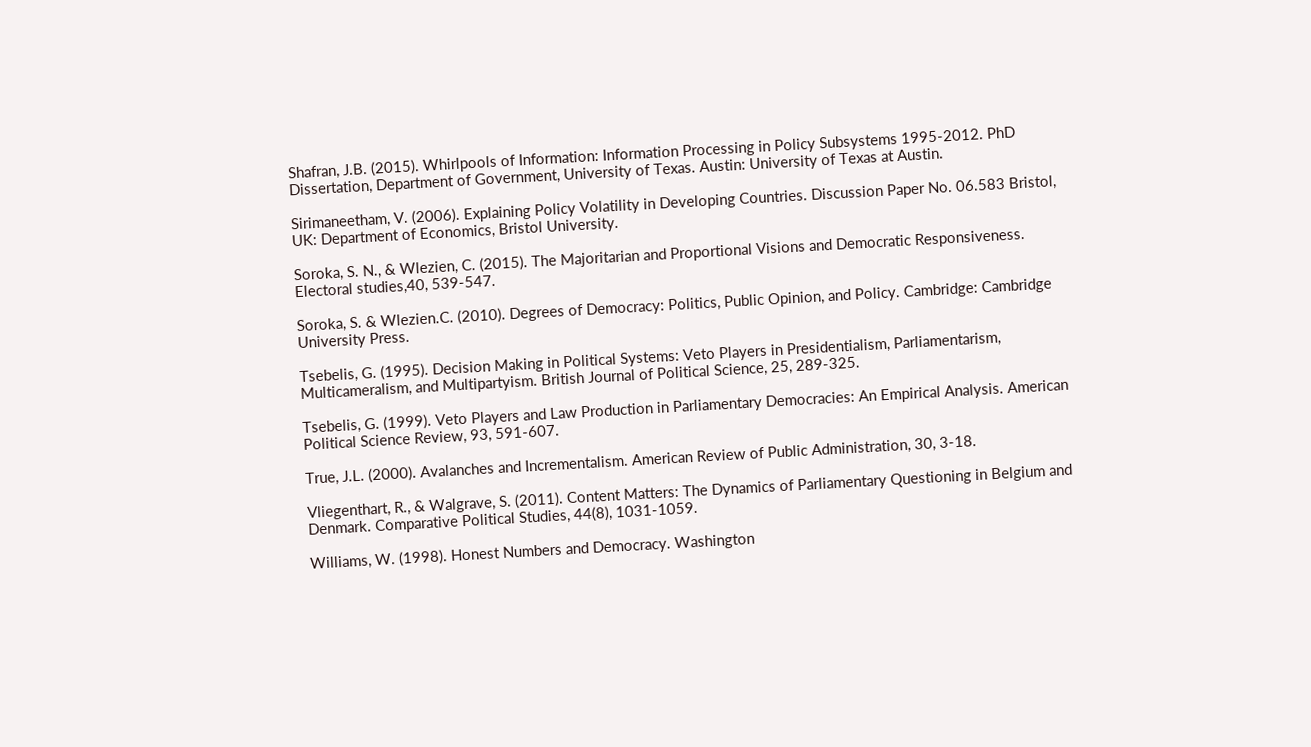Shafran, J.B. (2015). Whirlpools of Information: Information Processing in Policy Subsystems 1995-2012. PhD Dissertation, Department of Government, University of Texas. Austin: University of Texas at Austin.

Sirimaneetham, V. (2006). Explaining Policy Volatility in Developing Countries. Discussion Paper No. 06.583 Bristol, UK: Department of Economics, Bristol University.

Soroka, S. N., & Wlezien, C. (2015). The Majoritarian and Proportional Visions and Democratic Responsiveness. Electoral studies,40, 539-547.

Soroka, S. & Wlezien.C. (2010). Degrees of Democracy: Politics, Public Opinion, and Policy. Cambridge: Cambridge University Press.

Tsebelis, G. (1995). Decision Making in Political Systems: Veto Players in Presidentialism, Parliamentarism, Multicameralism, and Multipartyism. British Journal of Political Science, 25, 289-325.

Tsebelis, G. (1999). Veto Players and Law Production in Parliamentary Democracies: An Empirical Analysis. American Political Science Review, 93, 591-607.

True, J.L. (2000). Avalanches and Incrementalism. American Review of Public Administration, 30, 3-18.

Vliegenthart, R., & Walgrave, S. (2011). Content Matters: The Dynamics of Parliamentary Questioning in Belgium and Denmark. Comparative Political Studies, 44(8), 1031-1059.

Williams, W. (1998). Honest Numbers and Democracy. Washington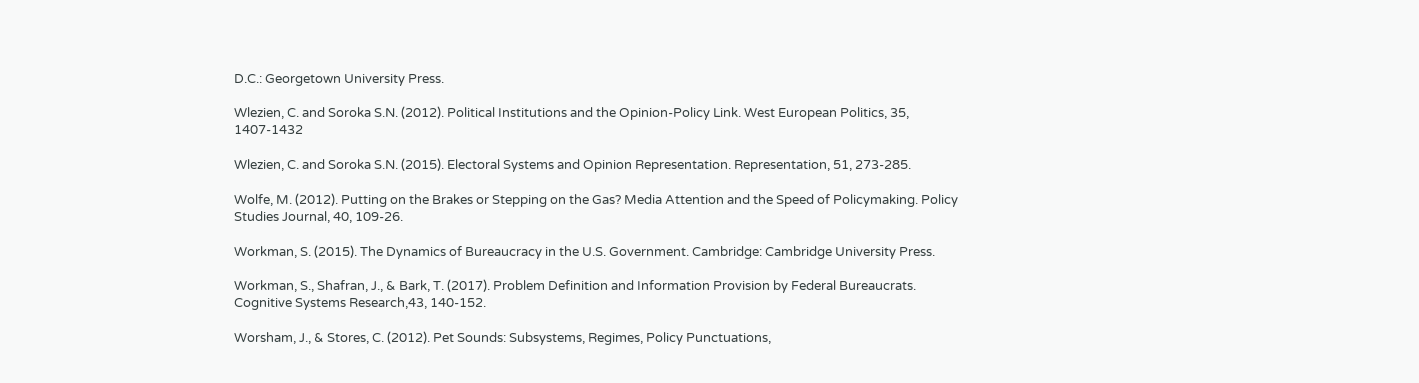D.C.: Georgetown University Press.

Wlezien, C. and Soroka S.N. (2012). Political Institutions and the Opinion-Policy Link. West European Politics, 35, 1407-1432

Wlezien, C. and Soroka S.N. (2015). Electoral Systems and Opinion Representation. Representation, 51, 273-285.

Wolfe, M. (2012). Putting on the Brakes or Stepping on the Gas? Media Attention and the Speed of Policymaking. Policy Studies Journal, 40, 109-26.

Workman, S. (2015). The Dynamics of Bureaucracy in the U.S. Government. Cambridge: Cambridge University Press.

Workman, S., Shafran, J., & Bark, T. (2017). Problem Definition and Information Provision by Federal Bureaucrats. Cognitive Systems Research,43, 140-152.

Worsham, J., & Stores, C. (2012). Pet Sounds: Subsystems, Regimes, Policy Punctuations,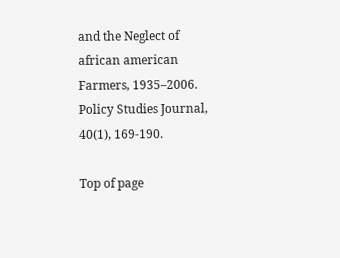and the Neglect of african american Farmers, 1935–2006. Policy Studies Journal, 40(1), 169-190.

Top of page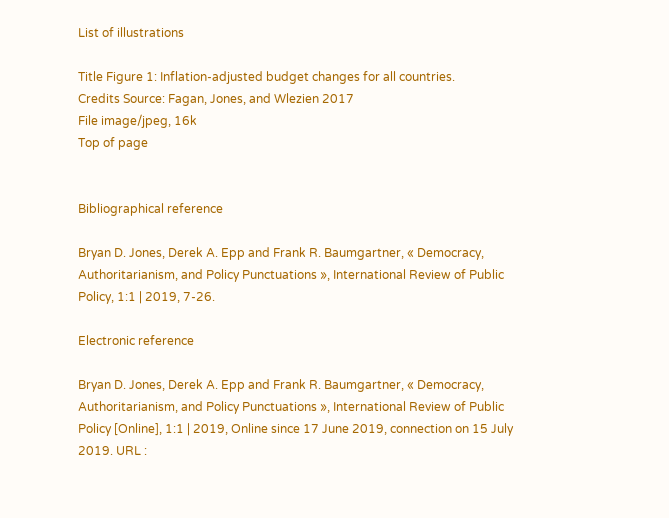List of illustrations

Title Figure 1: Inflation-adjusted budget changes for all countries.
Credits Source: Fagan, Jones, and Wlezien 2017
File image/jpeg, 16k
Top of page


Bibliographical reference

Bryan D. Jones, Derek A. Epp and Frank R. Baumgartner, « Democracy, Authoritarianism, and Policy Punctuations », International Review of Public Policy, 1:1 | 2019, 7-26.

Electronic reference

Bryan D. Jones, Derek A. Epp and Frank R. Baumgartner, « Democracy, Authoritarianism, and Policy Punctuations », International Review of Public Policy [Online], 1:1 | 2019, Online since 17 June 2019, connection on 15 July 2019. URL :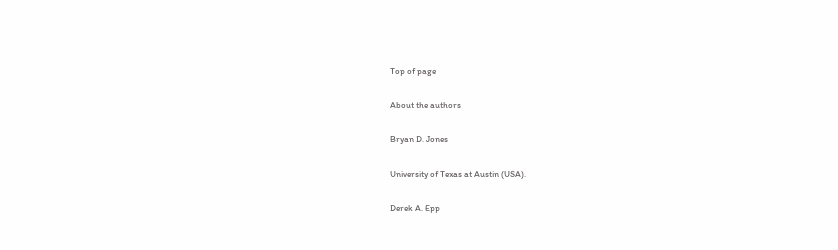Top of page

About the authors

Bryan D. Jones

University of Texas at Austin (USA).

Derek A. Epp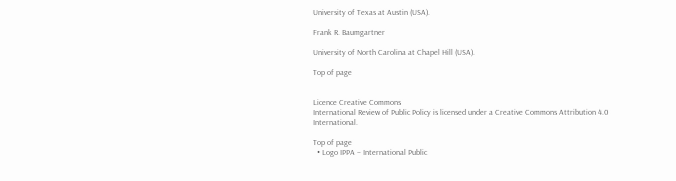University of Texas at Austin (USA).

Frank R. Baumgartner

University of North Carolina at Chapel Hill (USA).

Top of page


Licence Creative Commons
International Review of Public Policy is licensed under a Creative Commons Attribution 4.0 International.

Top of page
  • Logo IPPA – International Public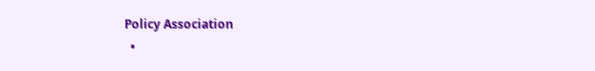Policy Association
  •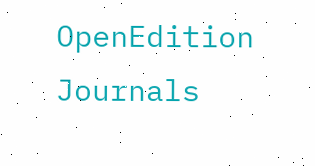OpenEdition Journals